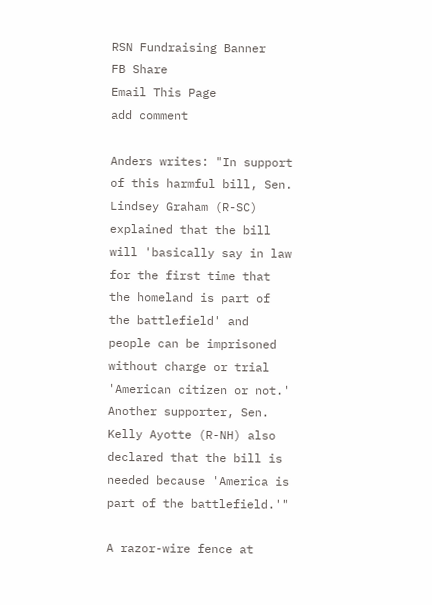RSN Fundraising Banner
FB Share
Email This Page
add comment

Anders writes: "In support of this harmful bill, Sen. Lindsey Graham (R-SC) explained that the bill will 'basically say in law for the first time that the homeland is part of the battlefield' and people can be imprisoned without charge or trial 'American citizen or not.' Another supporter, Sen. Kelly Ayotte (R-NH) also declared that the bill is needed because 'America is part of the battlefield.'"

A razor-wire fence at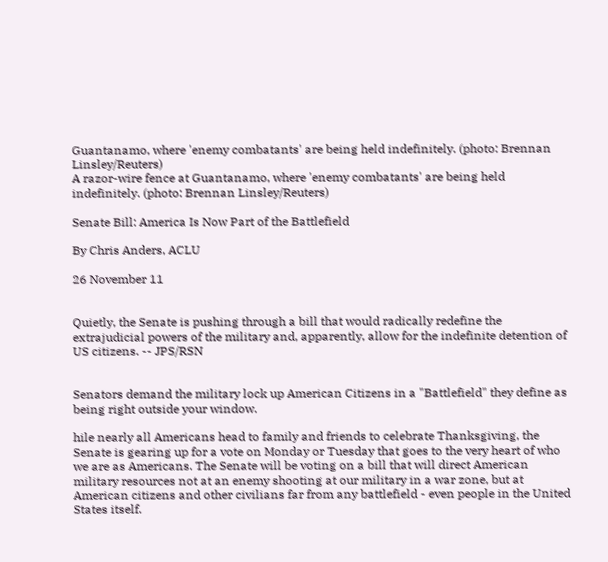Guantanamo, where 'enemy combatants' are being held indefinitely. (photo: Brennan Linsley/Reuters)
A razor-wire fence at Guantanamo, where 'enemy combatants' are being held indefinitely. (photo: Brennan Linsley/Reuters)

Senate Bill: America Is Now Part of the Battlefield

By Chris Anders, ACLU

26 November 11


Quietly, the Senate is pushing through a bill that would radically redefine the extrajudicial powers of the military and, apparently, allow for the indefinite detention of US citizens. -- JPS/RSN


Senators demand the military lock up American Citizens in a "Battlefield" they define as being right outside your window.

hile nearly all Americans head to family and friends to celebrate Thanksgiving, the Senate is gearing up for a vote on Monday or Tuesday that goes to the very heart of who we are as Americans. The Senate will be voting on a bill that will direct American military resources not at an enemy shooting at our military in a war zone, but at American citizens and other civilians far from any battlefield - even people in the United States itself.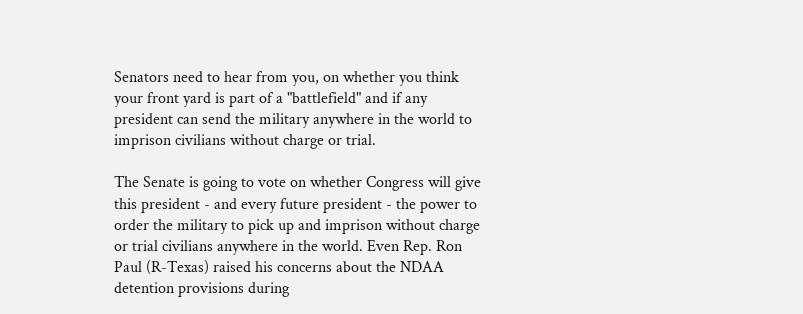Senators need to hear from you, on whether you think your front yard is part of a "battlefield" and if any president can send the military anywhere in the world to imprison civilians without charge or trial.

The Senate is going to vote on whether Congress will give this president - and every future president - the power to order the military to pick up and imprison without charge or trial civilians anywhere in the world. Even Rep. Ron Paul (R-Texas) raised his concerns about the NDAA detention provisions during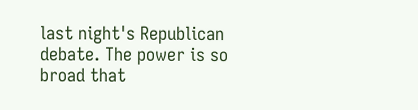last night's Republican debate. The power is so broad that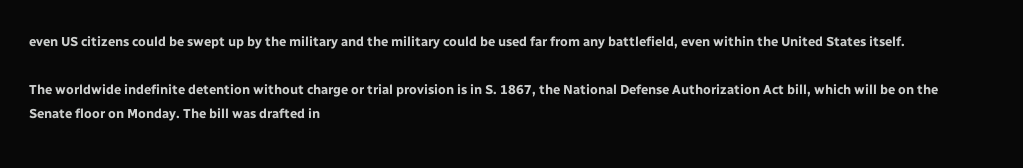even US citizens could be swept up by the military and the military could be used far from any battlefield, even within the United States itself.

The worldwide indefinite detention without charge or trial provision is in S. 1867, the National Defense Authorization Act bill, which will be on the Senate floor on Monday. The bill was drafted in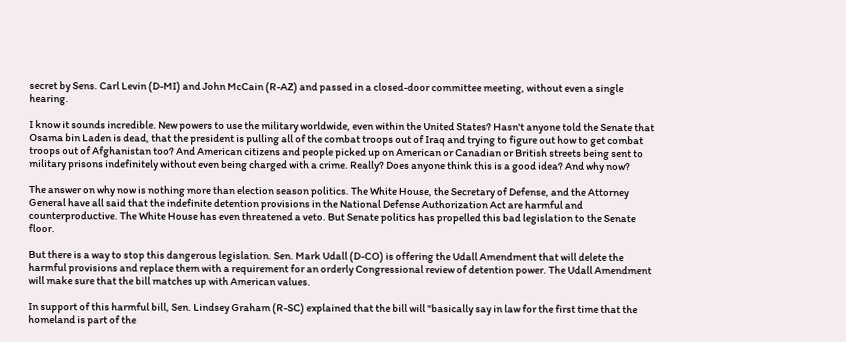secret by Sens. Carl Levin (D-MI) and John McCain (R-AZ) and passed in a closed-door committee meeting, without even a single hearing.

I know it sounds incredible. New powers to use the military worldwide, even within the United States? Hasn't anyone told the Senate that Osama bin Laden is dead, that the president is pulling all of the combat troops out of Iraq and trying to figure out how to get combat troops out of Afghanistan too? And American citizens and people picked up on American or Canadian or British streets being sent to military prisons indefinitely without even being charged with a crime. Really? Does anyone think this is a good idea? And why now?

The answer on why now is nothing more than election season politics. The White House, the Secretary of Defense, and the Attorney General have all said that the indefinite detention provisions in the National Defense Authorization Act are harmful and counterproductive. The White House has even threatened a veto. But Senate politics has propelled this bad legislation to the Senate floor.

But there is a way to stop this dangerous legislation. Sen. Mark Udall (D-CO) is offering the Udall Amendment that will delete the harmful provisions and replace them with a requirement for an orderly Congressional review of detention power. The Udall Amendment will make sure that the bill matches up with American values.

In support of this harmful bill, Sen. Lindsey Graham (R-SC) explained that the bill will "basically say in law for the first time that the homeland is part of the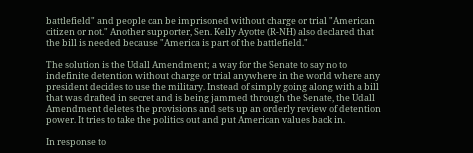battlefield" and people can be imprisoned without charge or trial "American citizen or not." Another supporter, Sen. Kelly Ayotte (R-NH) also declared that the bill is needed because "America is part of the battlefield."

The solution is the Udall Amendment; a way for the Senate to say no to indefinite detention without charge or trial anywhere in the world where any president decides to use the military. Instead of simply going along with a bill that was drafted in secret and is being jammed through the Senate, the Udall Amendment deletes the provisions and sets up an orderly review of detention power. It tries to take the politics out and put American values back in.

In response to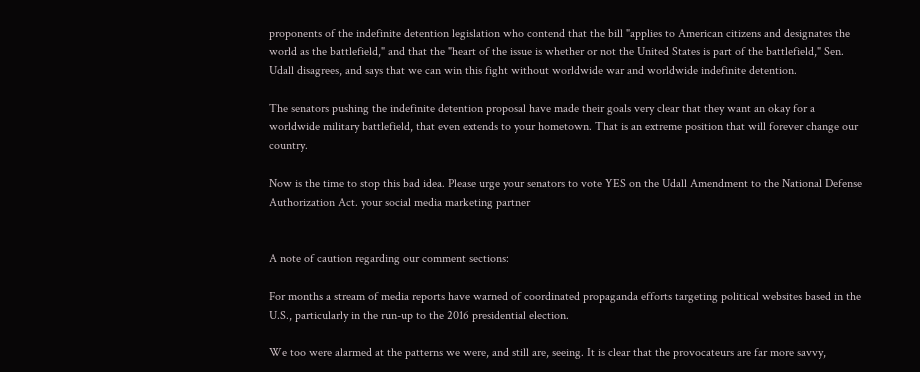proponents of the indefinite detention legislation who contend that the bill "applies to American citizens and designates the world as the battlefield," and that the "heart of the issue is whether or not the United States is part of the battlefield," Sen. Udall disagrees, and says that we can win this fight without worldwide war and worldwide indefinite detention.

The senators pushing the indefinite detention proposal have made their goals very clear that they want an okay for a worldwide military battlefield, that even extends to your hometown. That is an extreme position that will forever change our country.

Now is the time to stop this bad idea. Please urge your senators to vote YES on the Udall Amendment to the National Defense Authorization Act. your social media marketing partner


A note of caution regarding our comment sections:

For months a stream of media reports have warned of coordinated propaganda efforts targeting political websites based in the U.S., particularly in the run-up to the 2016 presidential election.

We too were alarmed at the patterns we were, and still are, seeing. It is clear that the provocateurs are far more savvy,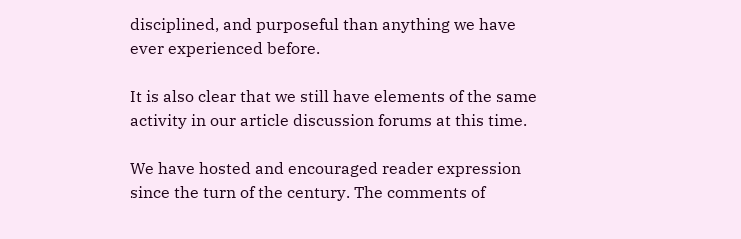disciplined, and purposeful than anything we have ever experienced before.

It is also clear that we still have elements of the same activity in our article discussion forums at this time.

We have hosted and encouraged reader expression since the turn of the century. The comments of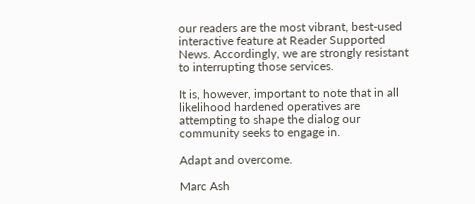our readers are the most vibrant, best-used interactive feature at Reader Supported News. Accordingly, we are strongly resistant to interrupting those services.

It is, however, important to note that in all likelihood hardened operatives are attempting to shape the dialog our community seeks to engage in.

Adapt and overcome.

Marc Ash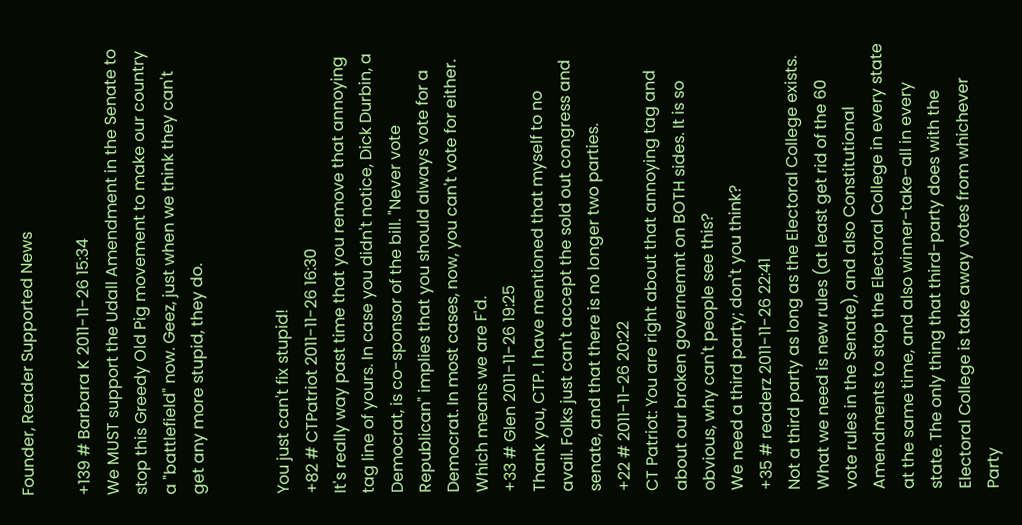Founder, Reader Supported News

+139 # Barbara K 2011-11-26 15:34
We MUST support the Udall Amendment in the Senate to stop this Greedy Old Pig movement to make our country a "battlefield" now. Geez, just when we think they can't get any more stupid, they do.


You just can't fix stupid!
+82 # CTPatriot 2011-11-26 16:30
It's really way past time that you remove that annoying tag line of yours. In case you didn't notice, Dick Durbin, a Democrat, is co-sponsor of the bill. "Never vote Republican" implies that you should always vote for a Democrat. In most cases, now, you can't vote for either. Which means we are F'd.
+33 # Glen 2011-11-26 19:25
Thank you, CTP. I have mentioned that myself to no avail. Folks just can't accept the sold out congress and senate, and that there is no longer two parties.
+22 # 2011-11-26 20:22
CT Patriot: You are right about that annoying tag and about our broken governemnt on BOTH sides. It is so obvious, why can't people see this?
We need a third party; don't you think?
+35 # readerz 2011-11-26 22:41
Not a third party as long as the Electoral College exists. What we need is new rules (at least get rid of the 60 vote rules in the Senate), and also Constitutional Amendments to stop the Electoral College in every state at the same time, and also winner-take-all in every state. The only thing that third-party does with the Electoral College is take away votes from whichever Party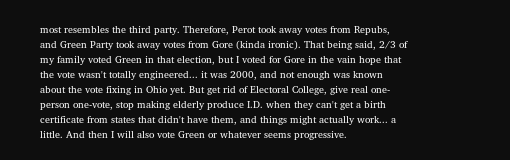most resembles the third party. Therefore, Perot took away votes from Repubs, and Green Party took away votes from Gore (kinda ironic). That being said, 2/3 of my family voted Green in that election, but I voted for Gore in the vain hope that the vote wasn't totally engineered... it was 2000, and not enough was known about the vote fixing in Ohio yet. But get rid of Electoral College, give real one-person one-vote, stop making elderly produce I.D. when they can't get a birth certificate from states that didn't have them, and things might actually work... a little. And then I will also vote Green or whatever seems progressive.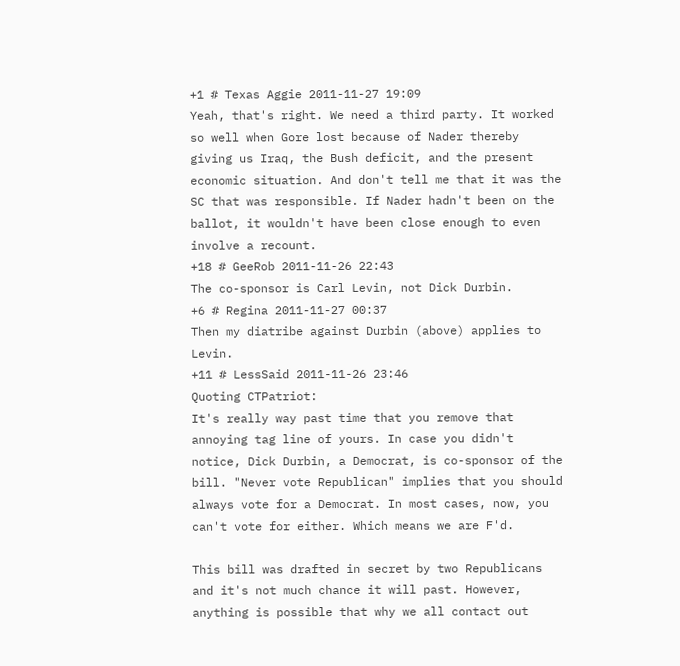+1 # Texas Aggie 2011-11-27 19:09
Yeah, that's right. We need a third party. It worked so well when Gore lost because of Nader thereby giving us Iraq, the Bush deficit, and the present economic situation. And don't tell me that it was the SC that was responsible. If Nader hadn't been on the ballot, it wouldn't have been close enough to even involve a recount.
+18 # GeeRob 2011-11-26 22:43
The co-sponsor is Carl Levin, not Dick Durbin.
+6 # Regina 2011-11-27 00:37
Then my diatribe against Durbin (above) applies to Levin.
+11 # LessSaid 2011-11-26 23:46
Quoting CTPatriot:
It's really way past time that you remove that annoying tag line of yours. In case you didn't notice, Dick Durbin, a Democrat, is co-sponsor of the bill. "Never vote Republican" implies that you should always vote for a Democrat. In most cases, now, you can't vote for either. Which means we are F'd.

This bill was drafted in secret by two Republicans and it's not much chance it will past. However, anything is possible that why we all contact out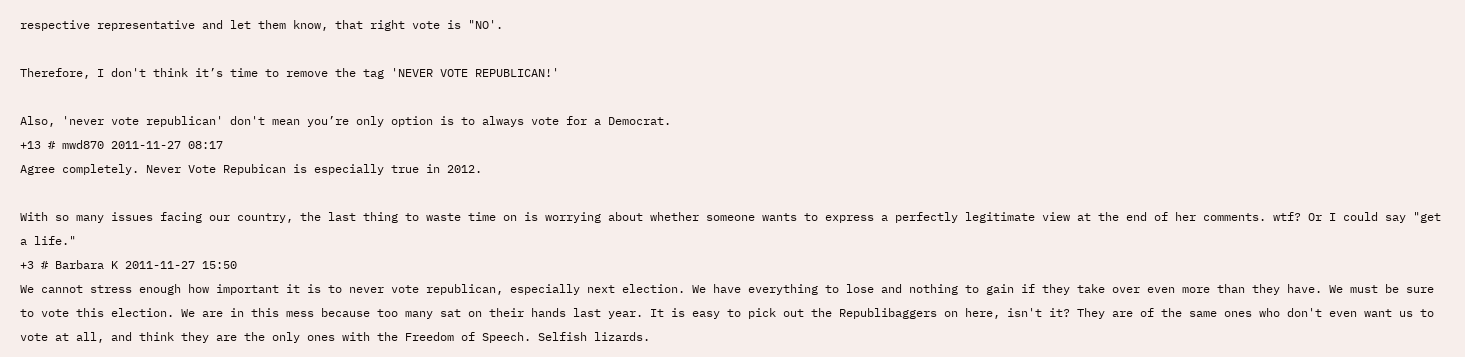respective representative and let them know, that right vote is "NO'.

Therefore, I don't think it’s time to remove the tag 'NEVER VOTE REPUBLICAN!'

Also, 'never vote republican' don't mean you’re only option is to always vote for a Democrat.
+13 # mwd870 2011-11-27 08:17
Agree completely. Never Vote Repubican is especially true in 2012.

With so many issues facing our country, the last thing to waste time on is worrying about whether someone wants to express a perfectly legitimate view at the end of her comments. wtf? Or I could say "get a life."
+3 # Barbara K 2011-11-27 15:50
We cannot stress enough how important it is to never vote republican, especially next election. We have everything to lose and nothing to gain if they take over even more than they have. We must be sure to vote this election. We are in this mess because too many sat on their hands last year. It is easy to pick out the Republibaggers on here, isn't it? They are of the same ones who don't even want us to vote at all, and think they are the only ones with the Freedom of Speech. Selfish lizards.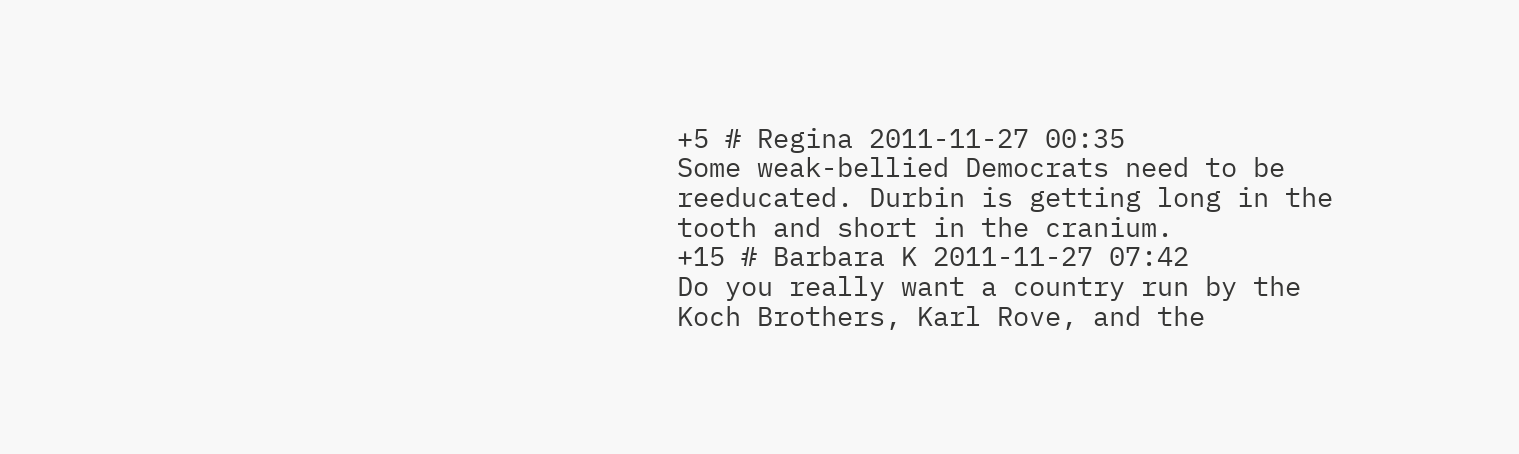+5 # Regina 2011-11-27 00:35
Some weak-bellied Democrats need to be reeducated. Durbin is getting long in the tooth and short in the cranium.
+15 # Barbara K 2011-11-27 07:42
Do you really want a country run by the Koch Brothers, Karl Rove, and the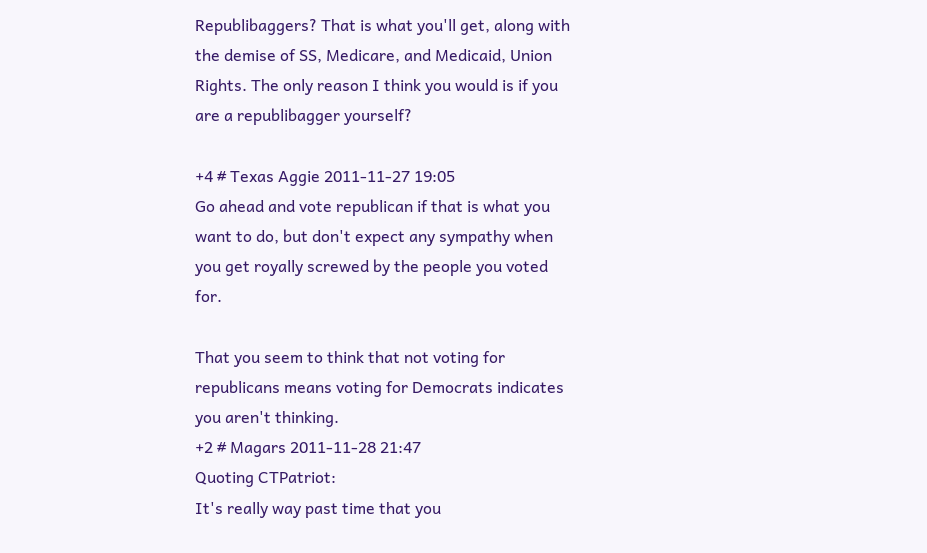Republibaggers? That is what you'll get, along with the demise of SS, Medicare, and Medicaid, Union Rights. The only reason I think you would is if you are a republibagger yourself?

+4 # Texas Aggie 2011-11-27 19:05
Go ahead and vote republican if that is what you want to do, but don't expect any sympathy when you get royally screwed by the people you voted for.

That you seem to think that not voting for republicans means voting for Democrats indicates you aren't thinking.
+2 # Magars 2011-11-28 21:47
Quoting CTPatriot:
It's really way past time that you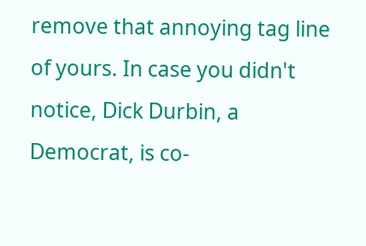remove that annoying tag line of yours. In case you didn't notice, Dick Durbin, a Democrat, is co-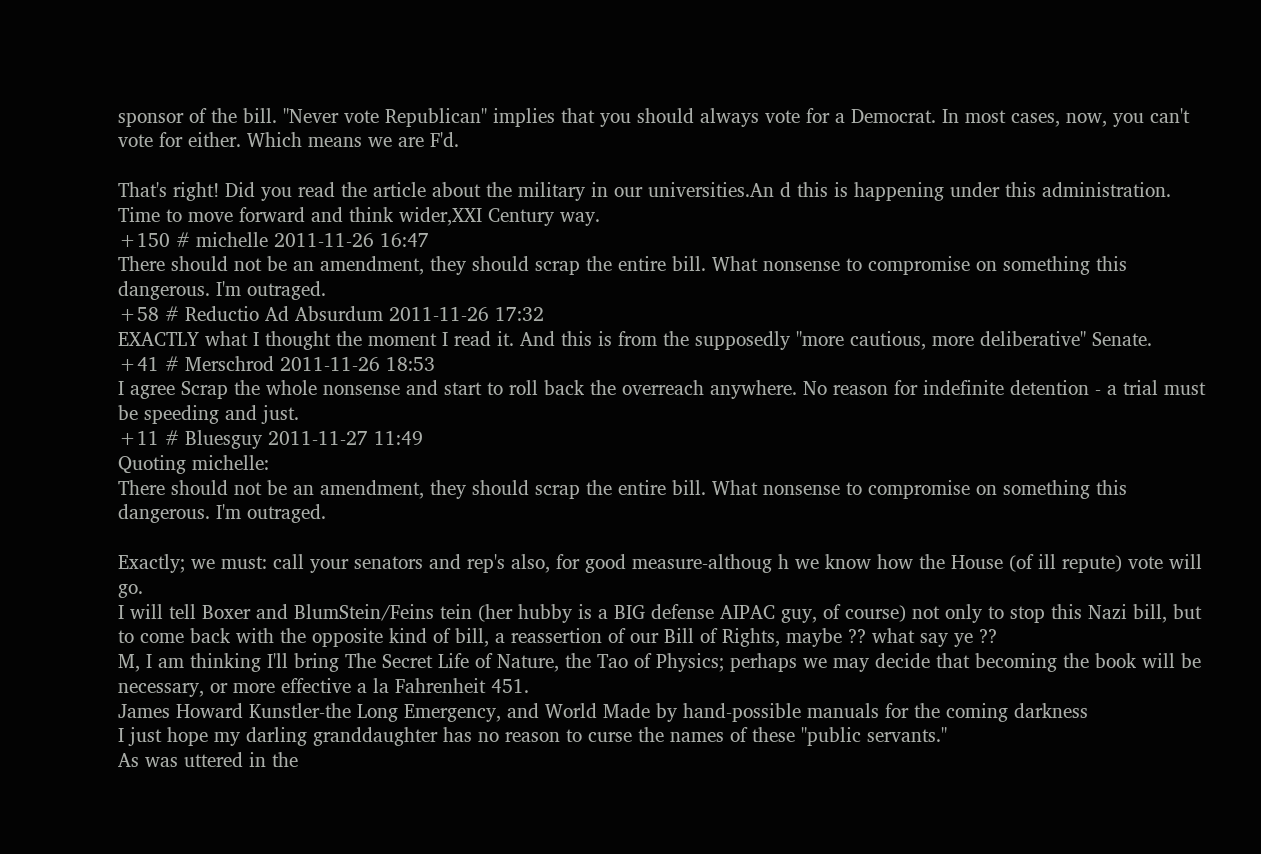sponsor of the bill. "Never vote Republican" implies that you should always vote for a Democrat. In most cases, now, you can't vote for either. Which means we are F'd.

That's right! Did you read the article about the military in our universities.An d this is happening under this administration. Time to move forward and think wider,XXI Century way.
+150 # michelle 2011-11-26 16:47
There should not be an amendment, they should scrap the entire bill. What nonsense to compromise on something this dangerous. I'm outraged.
+58 # Reductio Ad Absurdum 2011-11-26 17:32
EXACTLY what I thought the moment I read it. And this is from the supposedly "more cautious, more deliberative" Senate.
+41 # Merschrod 2011-11-26 18:53
I agree Scrap the whole nonsense and start to roll back the overreach anywhere. No reason for indefinite detention - a trial must be speeding and just.
+11 # Bluesguy 2011-11-27 11:49
Quoting michelle:
There should not be an amendment, they should scrap the entire bill. What nonsense to compromise on something this dangerous. I'm outraged.

Exactly; we must: call your senators and rep's also, for good measure-althoug h we know how the House (of ill repute) vote will go.
I will tell Boxer and BlumStein/Feins tein (her hubby is a BIG defense AIPAC guy, of course) not only to stop this Nazi bill, but to come back with the opposite kind of bill, a reassertion of our Bill of Rights, maybe ?? what say ye ??
M, I am thinking I'll bring The Secret Life of Nature, the Tao of Physics; perhaps we may decide that becoming the book will be necessary, or more effective a la Fahrenheit 451.
James Howard Kunstler-the Long Emergency, and World Made by hand-possible manuals for the coming darkness
I just hope my darling granddaughter has no reason to curse the names of these "public servants."
As was uttered in the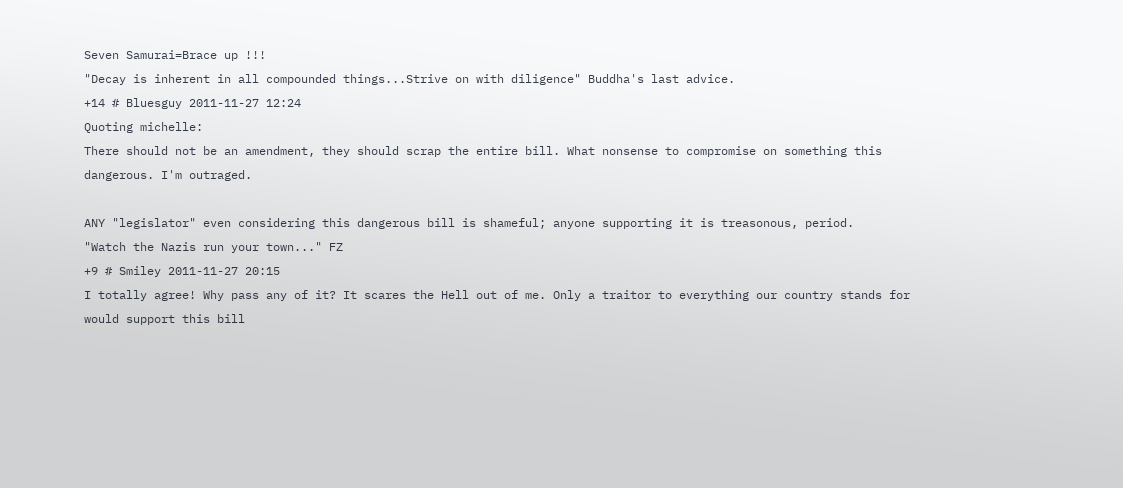Seven Samurai=Brace up !!!
"Decay is inherent in all compounded things...Strive on with diligence" Buddha's last advice.
+14 # Bluesguy 2011-11-27 12:24
Quoting michelle:
There should not be an amendment, they should scrap the entire bill. What nonsense to compromise on something this dangerous. I'm outraged.

ANY "legislator" even considering this dangerous bill is shameful; anyone supporting it is treasonous, period.
"Watch the Nazis run your town..." FZ
+9 # Smiley 2011-11-27 20:15
I totally agree! Why pass any of it? It scares the Hell out of me. Only a traitor to everything our country stands for would support this bill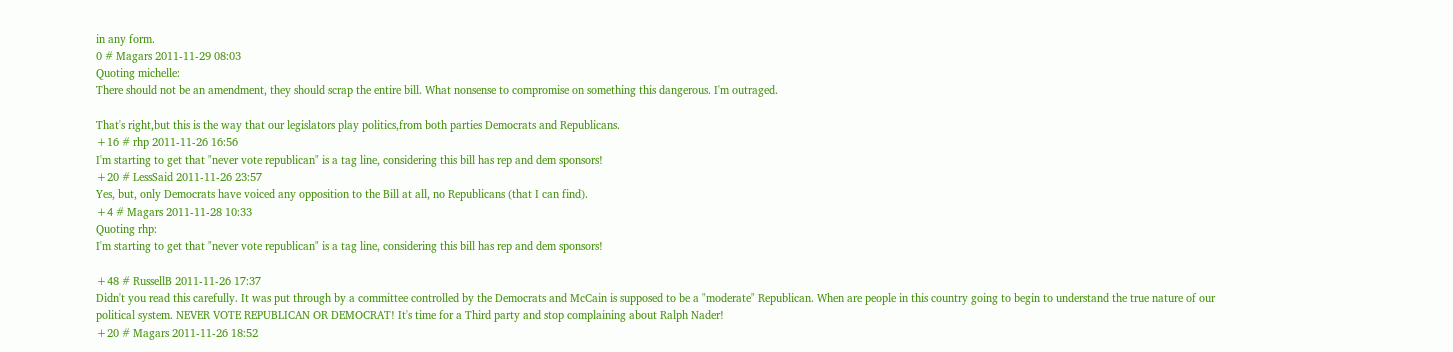in any form.
0 # Magars 2011-11-29 08:03
Quoting michelle:
There should not be an amendment, they should scrap the entire bill. What nonsense to compromise on something this dangerous. I'm outraged.

That's right,but this is the way that our legislators play politics,from both parties Democrats and Republicans.
+16 # rhp 2011-11-26 16:56
I'm starting to get that "never vote republican" is a tag line, considering this bill has rep and dem sponsors!
+20 # LessSaid 2011-11-26 23:57
Yes, but, only Democrats have voiced any opposition to the Bill at all, no Republicans (that I can find).
+4 # Magars 2011-11-28 10:33
Quoting rhp:
I'm starting to get that "never vote republican" is a tag line, considering this bill has rep and dem sponsors!

+48 # RussellB 2011-11-26 17:37
Didn't you read this carefully. It was put through by a committee controlled by the Democrats and McCain is supposed to be a "moderate" Republican. When are people in this country going to begin to understand the true nature of our political system. NEVER VOTE REPUBLICAN OR DEMOCRAT! It's time for a Third party and stop complaining about Ralph Nader!
+20 # Magars 2011-11-26 18:52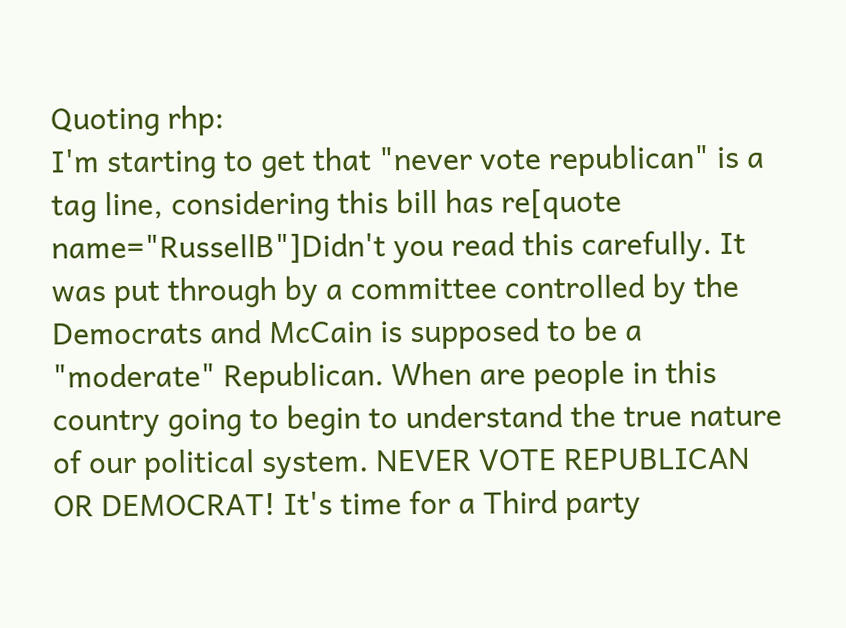Quoting rhp:
I'm starting to get that "never vote republican" is a tag line, considering this bill has re[quote name="RussellB"]Didn't you read this carefully. It was put through by a committee controlled by the Democrats and McCain is supposed to be a "moderate" Republican. When are people in this country going to begin to understand the true nature of our political system. NEVER VOTE REPUBLICAN OR DEMOCRAT! It's time for a Third party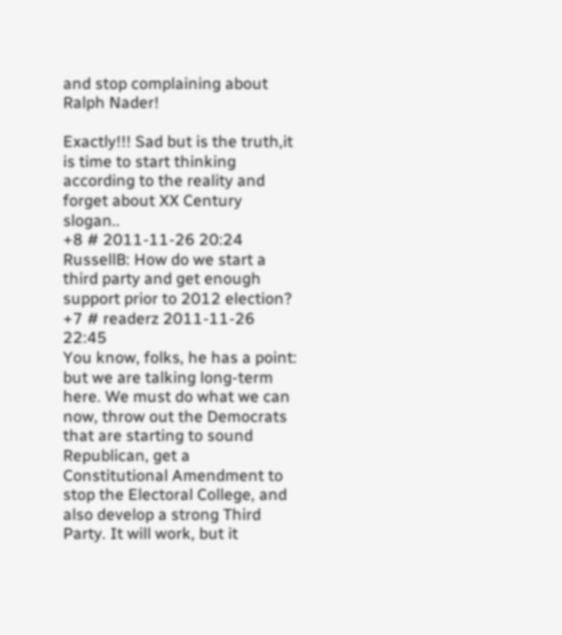and stop complaining about Ralph Nader!

Exactly!!! Sad but is the truth,it is time to start thinking according to the reality and forget about XX Century slogan..
+8 # 2011-11-26 20:24
RussellB: How do we start a third party and get enough support prior to 2012 election?
+7 # readerz 2011-11-26 22:45
You know, folks, he has a point: but we are talking long-term here. We must do what we can now, throw out the Democrats that are starting to sound Republican, get a Constitutional Amendment to stop the Electoral College, and also develop a strong Third Party. It will work, but it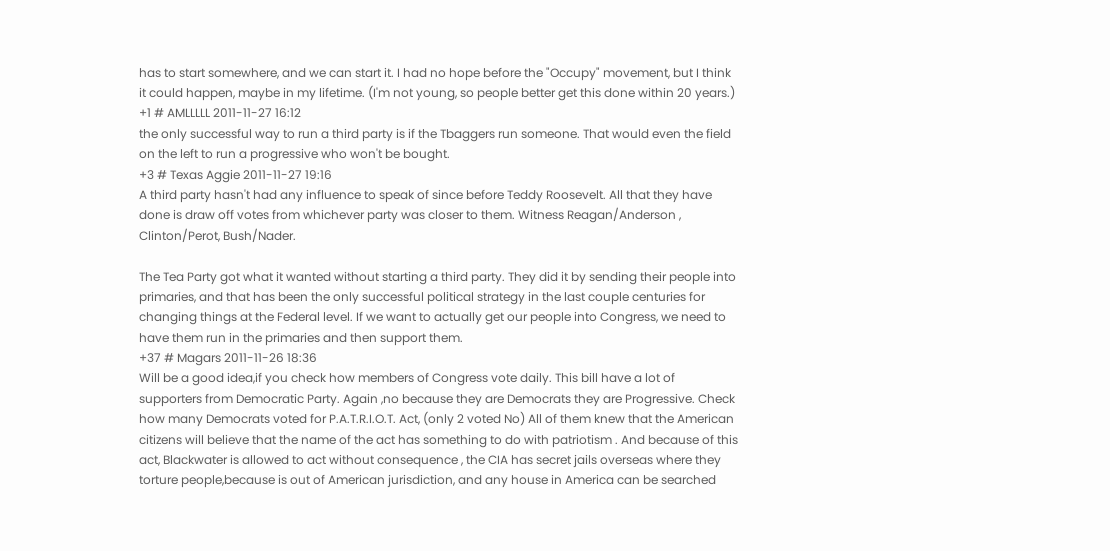has to start somewhere, and we can start it. I had no hope before the "Occupy" movement, but I think it could happen, maybe in my lifetime. (I'm not young, so people better get this done within 20 years.)
+1 # AMLLLLL 2011-11-27 16:12
the only successful way to run a third party is if the Tbaggers run someone. That would even the field on the left to run a progressive who won't be bought.
+3 # Texas Aggie 2011-11-27 19:16
A third party hasn't had any influence to speak of since before Teddy Roosevelt. All that they have done is draw off votes from whichever party was closer to them. Witness Reagan/Anderson , Clinton/Perot, Bush/Nader.

The Tea Party got what it wanted without starting a third party. They did it by sending their people into primaries, and that has been the only successful political strategy in the last couple centuries for changing things at the Federal level. If we want to actually get our people into Congress, we need to have them run in the primaries and then support them.
+37 # Magars 2011-11-26 18:36
Will be a good idea,if you check how members of Congress vote daily. This bill have a lot of supporters from Democratic Party. Again ,no because they are Democrats they are Progressive. Check how many Democrats voted for P.A.T.R.I.O.T. Act, (only 2 voted No) All of them knew that the American citizens will believe that the name of the act has something to do with patriotism . And because of this act, Blackwater is allowed to act without consequence , the CIA has secret jails overseas where they torture people,because is out of American jurisdiction, and any house in America can be searched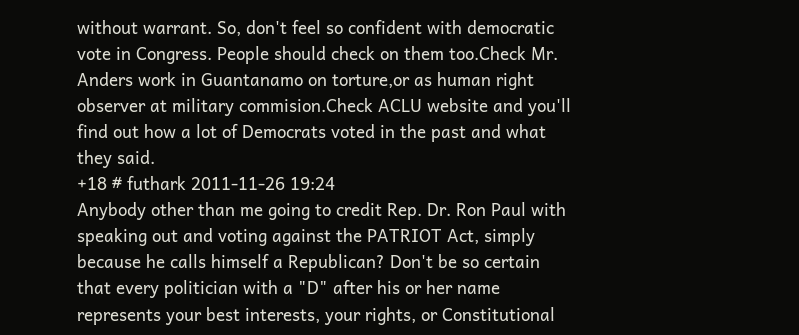without warrant. So, don't feel so confident with democratic vote in Congress. People should check on them too.Check Mr. Anders work in Guantanamo on torture,or as human right observer at military commision.Check ACLU website and you'll find out how a lot of Democrats voted in the past and what they said.
+18 # futhark 2011-11-26 19:24
Anybody other than me going to credit Rep. Dr. Ron Paul with speaking out and voting against the PATRIOT Act, simply because he calls himself a Republican? Don't be so certain that every politician with a "D" after his or her name represents your best interests, your rights, or Constitutional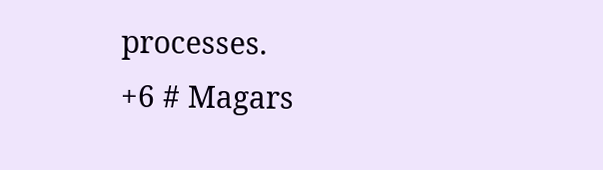processes.
+6 # Magars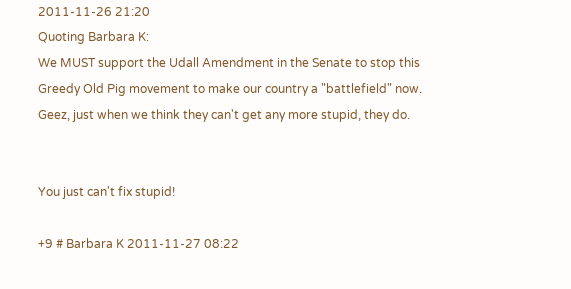2011-11-26 21:20
Quoting Barbara K:
We MUST support the Udall Amendment in the Senate to stop this Greedy Old Pig movement to make our country a "battlefield" now. Geez, just when we think they can't get any more stupid, they do.


You just can't fix stupid!

+9 # Barbara K 2011-11-27 08:22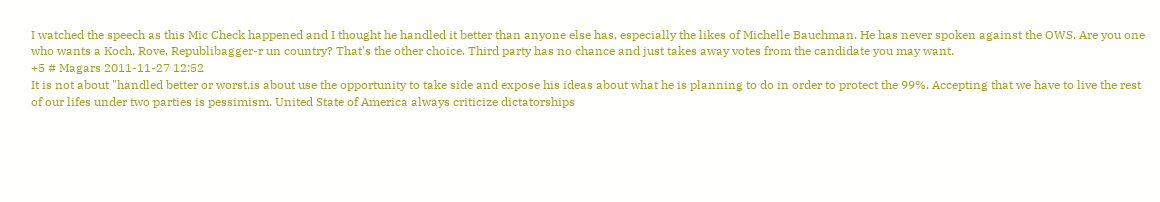I watched the speech as this Mic Check happened and I thought he handled it better than anyone else has, especially the likes of Michelle Bauchman. He has never spoken against the OWS. Are you one who wants a Koch, Rove, Republibagger-r un country? That's the other choice. Third party has no chance and just takes away votes from the candidate you may want.
+5 # Magars 2011-11-27 12:52
It is not about "handled better or worst,is about use the opportunity to take side and expose his ideas about what he is planning to do in order to protect the 99%. Accepting that we have to live the rest of our lifes under two parties is pessimism. United State of America always criticize dictatorships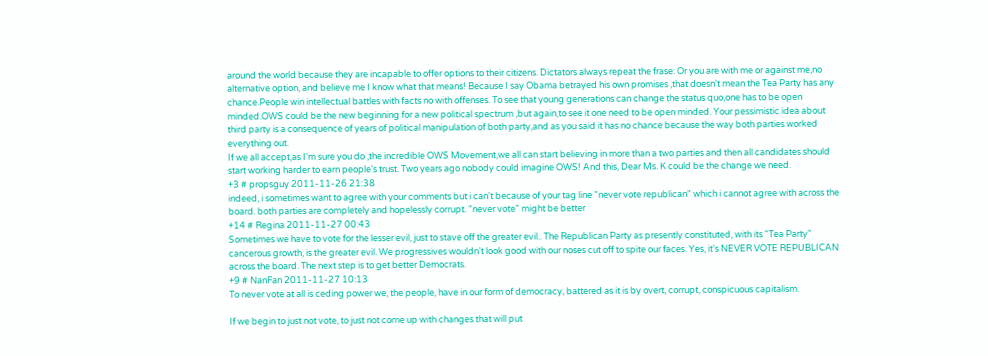around the world because they are incapable to offer options to their citizens. Dictators always repeat the frase: Or you are with me or against me,no alternative option, and believe me I know what that means! Because I say Obama betrayed his own promises ,that doesn't mean the Tea Party has any chance.People win intellectual battles with facts no with offenses. To see that young generations can change the status quo,one has to be open minded.OWS could be the new beginning for a new political spectrum ,but again,to see it one need to be open minded. Your pessimistic idea about third party is a consequence of years of political manipulation of both party,and as you said it has no chance because the way both parties worked everything out.
If we all accept,as I'm sure you do ,the incredible OWS Movement,we all can start believing in more than a two parties and then all candidates should start working harder to earn people's trust. Two years ago nobody could imagine OWS! And this, Dear Ms. K could be the change we need.
+3 # propsguy 2011-11-26 21:38
indeed, i sometimes want to agree with your comments but i can't because of your tag line "never vote republican" which i cannot agree with across the board. both parties are completely and hopelessly corrupt. "never vote" might be better
+14 # Regina 2011-11-27 00:43
Sometimes we have to vote for the lesser evil, just to stave off the greater evil.. The Republican Party as presently constituted, with its "Tea Party" cancerous growth, is the greater evil. We progressives wouldn't look good with our noses cut off to spite our faces. Yes, it's NEVER VOTE REPUBLICAN across the board. The next step is to get better Democrats.
+9 # NanFan 2011-11-27 10:13
To never vote at all is ceding power we, the people, have in our form of democracy, battered as it is by overt, corrupt, conspicuous capitalism.

If we begin to just not vote, to just not come up with changes that will put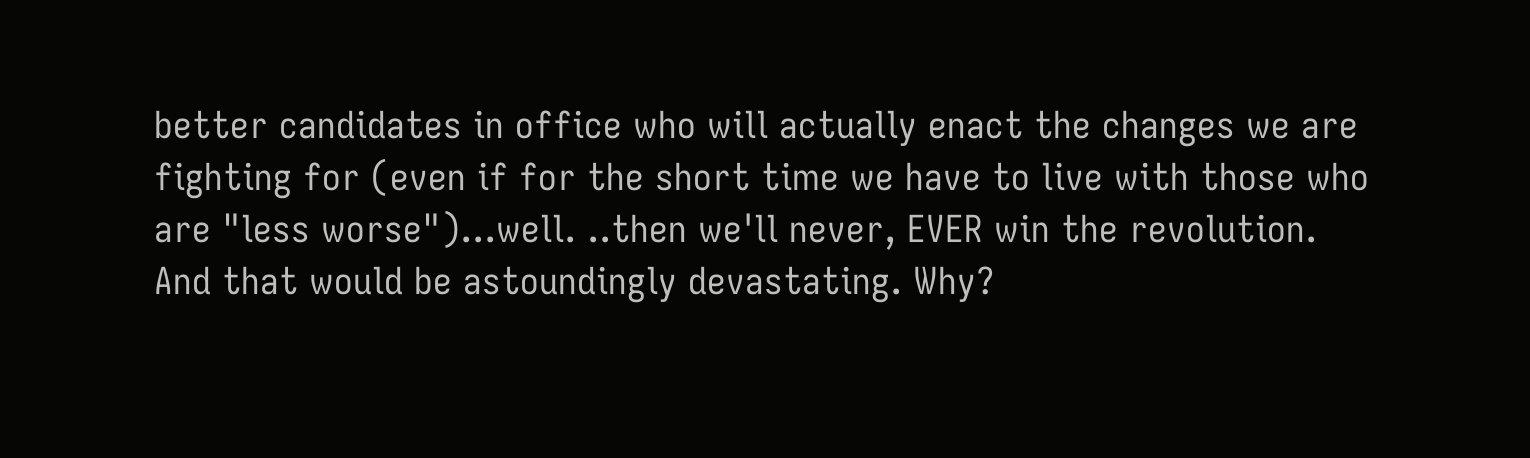better candidates in office who will actually enact the changes we are fighting for (even if for the short time we have to live with those who are "less worse")...well. ..then we'll never, EVER win the revolution. And that would be astoundingly devastating. Why?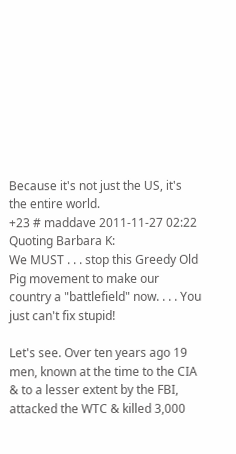Because it's not just the US, it's the entire world.
+23 # maddave 2011-11-27 02:22
Quoting Barbara K:
We MUST . . . stop this Greedy Old Pig movement to make our country a "battlefield" now. . . . You just can't fix stupid!

Let's see. Over ten years ago 19 men, known at the time to the CIA & to a lesser extent by the FBI, attacked the WTC & killed 3,000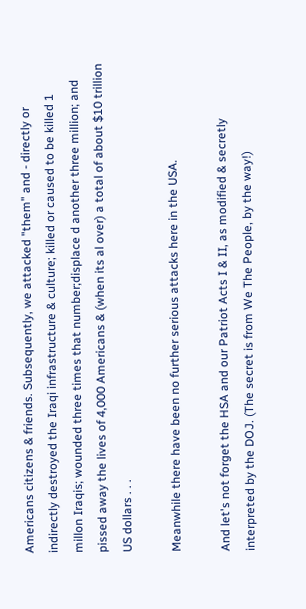Americans citizens & friends. Subsequently, we attacked "them" and - directly or indirectly destroyed the Iraqi infrastructure & culture; killed or caused to be killed 1 millon Iraqis; wounded three times that number;displace d another three million; and pissed away the lives of 4,000 Americans & (when its al over) a total of about $10 trillion US dollars . . .

Meanwhile there have been no further serious attacks here in the USA.

And let's not forget the HSA and our Patriot Acts I & II, as modified & secretly interpreted by the DOJ. (The secret is from We The People, by the way!)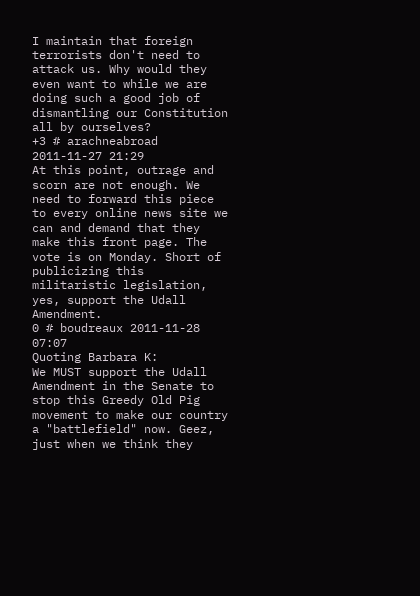I maintain that foreign terrorists don't need to attack us. Why would they even want to while we are doing such a good job of dismantling our Constitution all by ourselves?
+3 # arachneabroad 2011-11-27 21:29
At this point, outrage and scorn are not enough. We need to forward this piece to every online news site we can and demand that they make this front page. The vote is on Monday. Short of publicizing this militaristic legislation, yes, support the Udall Amendment.
0 # boudreaux 2011-11-28 07:07
Quoting Barbara K:
We MUST support the Udall Amendment in the Senate to stop this Greedy Old Pig movement to make our country a "battlefield" now. Geez, just when we think they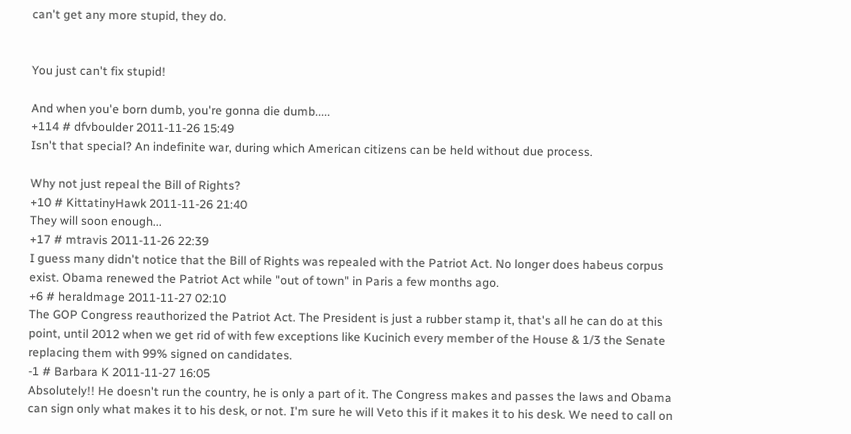can't get any more stupid, they do.


You just can't fix stupid!

And when you'e born dumb, you're gonna die dumb.....
+114 # dfvboulder 2011-11-26 15:49
Isn't that special? An indefinite war, during which American citizens can be held without due process.

Why not just repeal the Bill of Rights?
+10 # KittatinyHawk 2011-11-26 21:40
They will soon enough...
+17 # mtravis 2011-11-26 22:39
I guess many didn't notice that the Bill of Rights was repealed with the Patriot Act. No longer does habeus corpus exist. Obama renewed the Patriot Act while "out of town" in Paris a few months ago.
+6 # heraldmage 2011-11-27 02:10
The GOP Congress reauthorized the Patriot Act. The President is just a rubber stamp it, that's all he can do at this point, until 2012 when we get rid of with few exceptions like Kucinich every member of the House & 1/3 the Senate replacing them with 99% signed on candidates.
-1 # Barbara K 2011-11-27 16:05
Absolutely!! He doesn't run the country, he is only a part of it. The Congress makes and passes the laws and Obama can sign only what makes it to his desk, or not. I'm sure he will Veto this if it makes it to his desk. We need to call on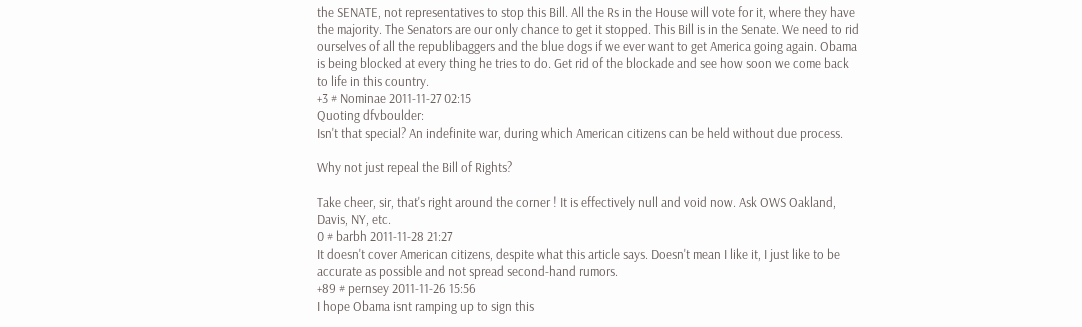the SENATE, not representatives to stop this Bill. All the Rs in the House will vote for it, where they have the majority. The Senators are our only chance to get it stopped. This Bill is in the Senate. We need to rid ourselves of all the republibaggers and the blue dogs if we ever want to get America going again. Obama is being blocked at every thing he tries to do. Get rid of the blockade and see how soon we come back to life in this country.
+3 # Nominae 2011-11-27 02:15
Quoting dfvboulder:
Isn't that special? An indefinite war, during which American citizens can be held without due process.

Why not just repeal the Bill of Rights?

Take cheer, sir, that's right around the corner ! It is effectively null and void now. Ask OWS Oakland, Davis, NY, etc.
0 # barbh 2011-11-28 21:27
It doesn't cover American citizens, despite what this article says. Doesn't mean I like it, I just like to be accurate as possible and not spread second-hand rumors.
+89 # pernsey 2011-11-26 15:56
I hope Obama isnt ramping up to sign this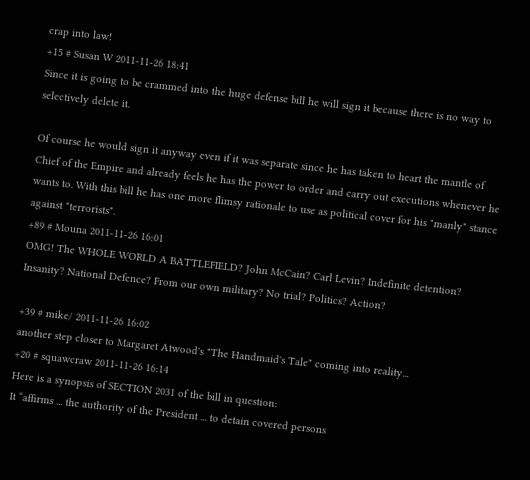crap into law!
+15 # Susan W 2011-11-26 18:41
Since it is going to be crammed into the huge defense bill he will sign it because there is no way to selectively delete it.

Of course he would sign it anyway even if it was separate since he has taken to heart the mantle of Chief of the Empire and already feels he has the power to order and carry out executions whenever he wants to. With this bill he has one more flimsy rationale to use as political cover for his "manly" stance against "terrorists".
+89 # Mouna 2011-11-26 16:01
OMG! The WHOLE WORLD A BATTLEFIELD? John McCain? Carl Levin? Indefinite detention? Insanity? National Defence? From our own military? No trial? Politics? Action?

+39 # mike/ 2011-11-26 16:02
another step closer to Margaret Atwood's "The Handmaid's Tale" coming into reality...
+20 # squawcraw 2011-11-26 16:14
Here is a synopsis of SECTION 2031 of the bill in question:
It “affirms ... the authority of the President ... to detain covered persons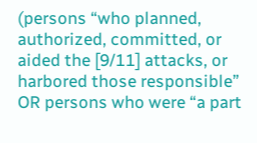(persons “who planned, authorized, committed, or aided the [9/11] attacks, or harbored those responsible” OR persons who were “a part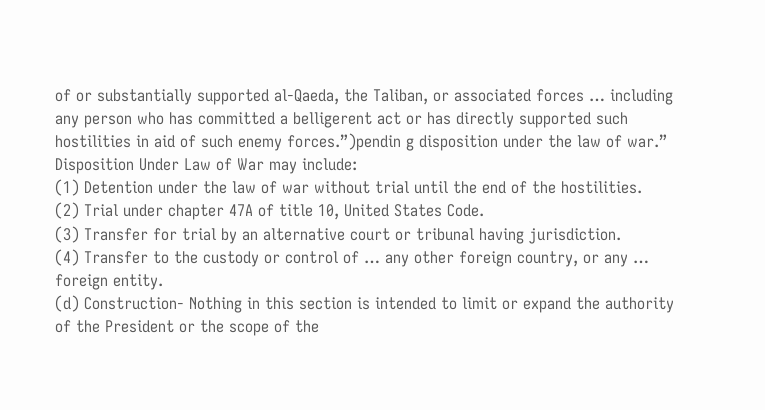of or substantially supported al-Qaeda, the Taliban, or associated forces … including any person who has committed a belligerent act or has directly supported such hostilities in aid of such enemy forces.”)pendin g disposition under the law of war.” Disposition Under Law of War may include:
(1) Detention under the law of war without trial until the end of the hostilities.
(2) Trial under chapter 47A of title 10, United States Code.
(3) Transfer for trial by an alternative court or tribunal having jurisdiction.
(4) Transfer to the custody or control of … any other foreign country, or any … foreign entity.
(d) Construction- Nothing in this section is intended to limit or expand the authority of the President or the scope of the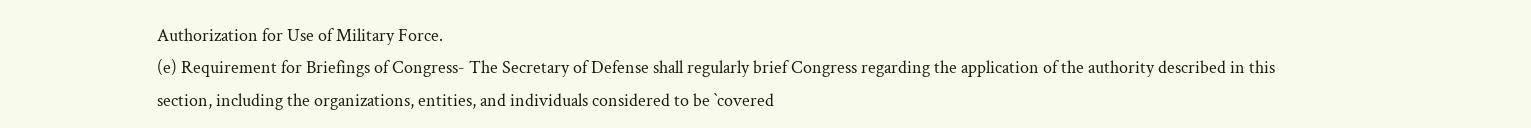Authorization for Use of Military Force.
(e) Requirement for Briefings of Congress- The Secretary of Defense shall regularly brief Congress regarding the application of the authority described in this section, including the organizations, entities, and individuals considered to be `covered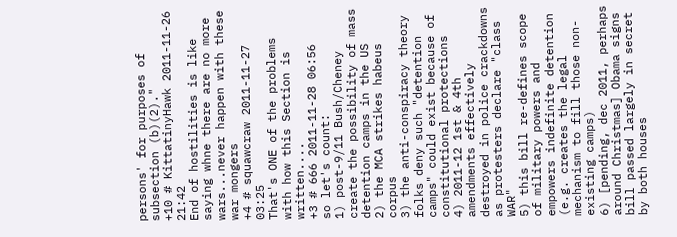persons' for purposes of subsection (b)(2)."
+10 # KittatinyHawk 2011-11-26 21:42
End of hostilities is like saying whne there are no more wars...never happen with these war mongers
+4 # squawcraw 2011-11-27 03:25
That's ONE of the problems with how this Section is written....
+3 # 666 2011-11-28 06:56
so let's count:
1) post-9/11 Bush/Cheney create the possibility of mass detention camps in the US
2) the MCA strikes habeus corpus
3) the anti-conspiracy theory folks deny such "detention camps" could exist because of constitutional protections
4) 2011-12 1st & 4th amendments effectively destroyed in police crackdowns as protesters declare "class WAR"
5) this bill re-defines scope of military powers and empowers indefinite detention (e.g. creates the legal mechanism to fill those non-existing camps)
6) [pending, dec 2011, perhaps around Christmas] Obama signs bill passed largely in secret by both houses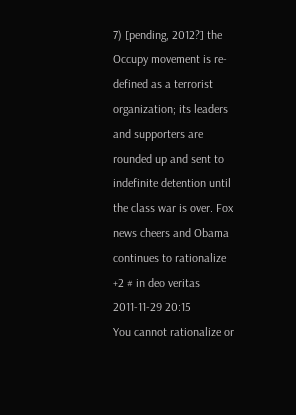7) [pending, 2012?] the Occupy movement is re-defined as a terrorist organization; its leaders and supporters are rounded up and sent to indefinite detention until the class war is over. Fox news cheers and Obama continues to rationalize
+2 # in deo veritas 2011-11-29 20:15
You cannot rationalize or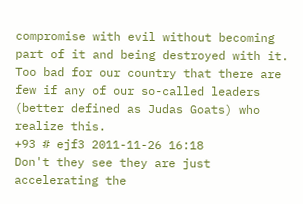compromise with evil without becoming part of it and being destroyed with it. Too bad for our country that there are few if any of our so-called leaders (better defined as Judas Goats) who realize this.
+93 # ejf3 2011-11-26 16:18
Don't they see they are just accelerating the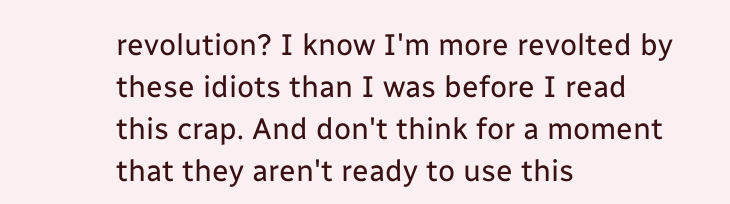revolution? I know I'm more revolted by these idiots than I was before I read this crap. And don't think for a moment that they aren't ready to use this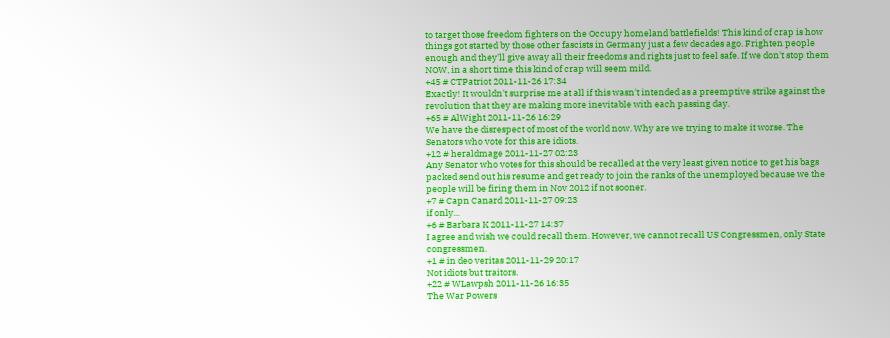to target those freedom fighters on the Occupy homeland battlefields! This kind of crap is how things got started by those other fascists in Germany just a few decades ago. Frighten people enough and they'll give away all their freedoms and rights just to feel safe. If we don't stop them NOW, in a short time this kind of crap will seem mild.
+45 # CTPatriot 2011-11-26 17:34
Exactly! It wouldn't surprise me at all if this wasn't intended as a preemptive strike against the revolution that they are making more inevitable with each passing day.
+65 # AlWight 2011-11-26 16:29
We have the disrespect of most of the world now. Why are we trying to make it worse. The Senators who vote for this are idiots.
+12 # heraldmage 2011-11-27 02:23
Any Senator who votes for this should be recalled at the very least given notice to get his bags packed send out his resume and get ready to join the ranks of the unemployed because we the people will be firing them in Nov 2012 if not sooner.
+7 # Capn Canard 2011-11-27 09:23
if only...
+6 # Barbara K 2011-11-27 14:37
I agree and wish we could recall them. However, we cannot recall US Congressmen, only State congressmen.
+1 # in deo veritas 2011-11-29 20:17
Not idiots but traitors.
+22 # WLawpsh 2011-11-26 16:35
The War Powers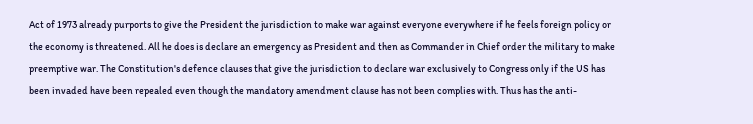Act of 1973 already purports to give the President the jurisdiction to make war against everyone everywhere if he feels foreign policy or the economy is threatened. All he does is declare an emergency as President and then as Commander in Chief order the military to make preemptive war. The Constitution's defence clauses that give the jurisdiction to declare war exclusively to Congress only if the US has been invaded have been repealed even though the mandatory amendment clause has not been complies with. Thus has the anti-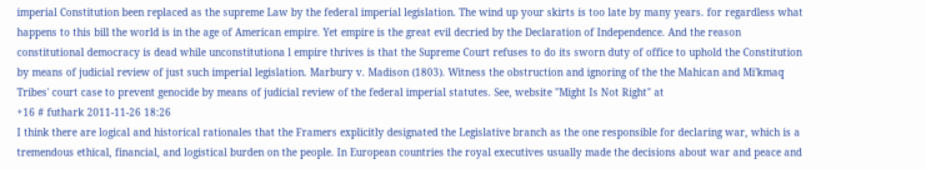imperial Constitution been replaced as the supreme Law by the federal imperial legislation. The wind up your skirts is too late by many years. for regardless what happens to this bill the world is in the age of American empire. Yet empire is the great evil decried by the Declaration of Independence. And the reason constitutional democracy is dead while unconstitutiona l empire thrives is that the Supreme Court refuses to do its sworn duty of office to uphold the Constitution by means of judicial review of just such imperial legislation. Marbury v. Madison (1803). Witness the obstruction and ignoring of the the Mahican and Mi'kmaq Tribes' court case to prevent genocide by means of judicial review of the federal imperial statutes. See, website "Might Is Not Right" at
+16 # futhark 2011-11-26 18:26
I think there are logical and historical rationales that the Framers explicitly designated the Legislative branch as the one responsible for declaring war, which is a tremendous ethical, financial, and logistical burden on the people. In European countries the royal executives usually made the decisions about war and peace and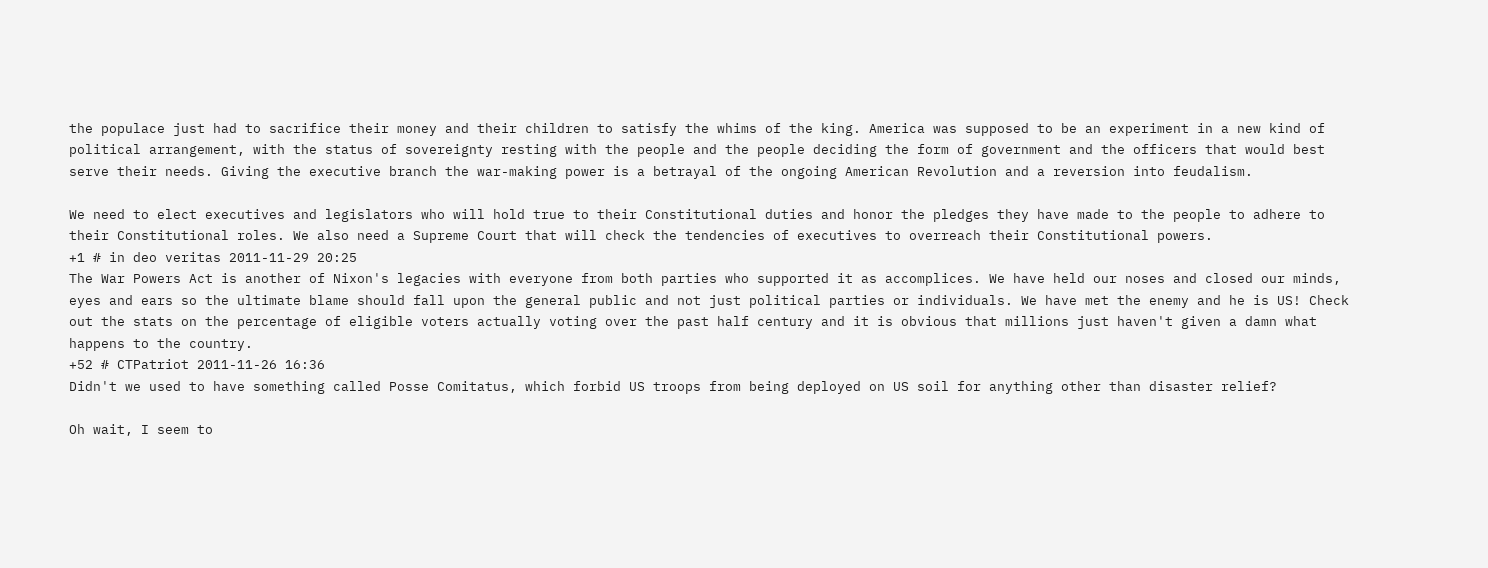the populace just had to sacrifice their money and their children to satisfy the whims of the king. America was supposed to be an experiment in a new kind of political arrangement, with the status of sovereignty resting with the people and the people deciding the form of government and the officers that would best serve their needs. Giving the executive branch the war-making power is a betrayal of the ongoing American Revolution and a reversion into feudalism.

We need to elect executives and legislators who will hold true to their Constitutional duties and honor the pledges they have made to the people to adhere to their Constitutional roles. We also need a Supreme Court that will check the tendencies of executives to overreach their Constitutional powers.
+1 # in deo veritas 2011-11-29 20:25
The War Powers Act is another of Nixon's legacies with everyone from both parties who supported it as accomplices. We have held our noses and closed our minds, eyes and ears so the ultimate blame should fall upon the general public and not just political parties or individuals. We have met the enemy and he is US! Check out the stats on the percentage of eligible voters actually voting over the past half century and it is obvious that millions just haven't given a damn what happens to the country.
+52 # CTPatriot 2011-11-26 16:36
Didn't we used to have something called Posse Comitatus, which forbid US troops from being deployed on US soil for anything other than disaster relief?

Oh wait, I seem to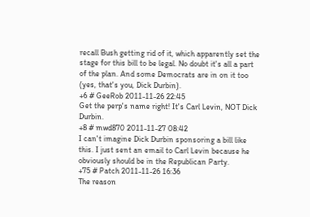recall Bush getting rid of it, which apparently set the stage for this bill to be legal. No doubt it's all a part of the plan. And some Democrats are in on it too (yes, that's you, Dick Durbin).
+6 # GeeRob 2011-11-26 22:45
Get the perp's name right! It's Carl Levin, NOT Dick Durbin.
+8 # mwd870 2011-11-27 08:42
I can't imagine Dick Durbin sponsoring a bill like this. I just sent an email to Carl Levin because he obviously should be in the Republican Party.
+75 # Patch 2011-11-26 16:36
The reason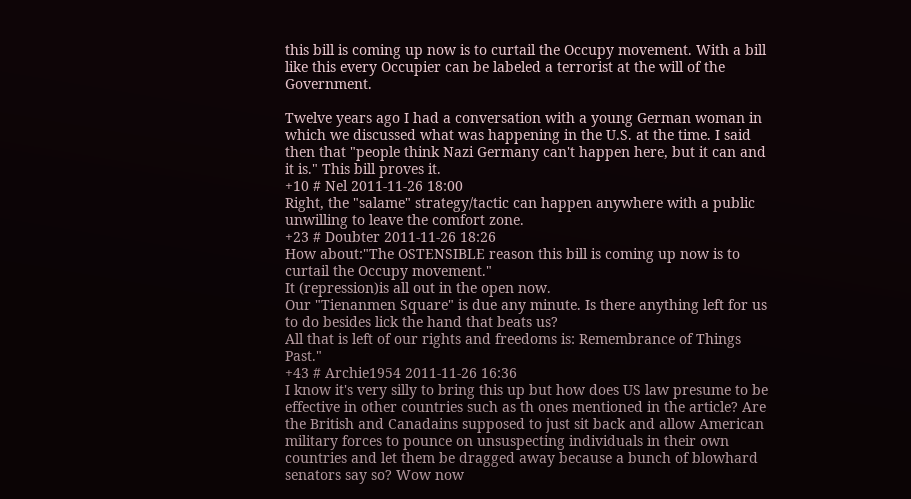this bill is coming up now is to curtail the Occupy movement. With a bill like this every Occupier can be labeled a terrorist at the will of the Government.

Twelve years ago I had a conversation with a young German woman in which we discussed what was happening in the U.S. at the time. I said then that "people think Nazi Germany can't happen here, but it can and it is." This bill proves it.
+10 # Nel 2011-11-26 18:00
Right, the "salame" strategy/tactic can happen anywhere with a public unwilling to leave the comfort zone.
+23 # Doubter 2011-11-26 18:26
How about:"The OSTENSIBLE reason this bill is coming up now is to curtail the Occupy movement."
It (repression)is all out in the open now.
Our "Tienanmen Square" is due any minute. Is there anything left for us to do besides lick the hand that beats us?
All that is left of our rights and freedoms is: Remembrance of Things Past."
+43 # Archie1954 2011-11-26 16:36
I know it's very silly to bring this up but how does US law presume to be effective in other countries such as th ones mentioned in the article? Are the British and Canadains supposed to just sit back and allow American military forces to pounce on unsuspecting individuals in their own countries and let them be dragged away because a bunch of blowhard senators say so? Wow now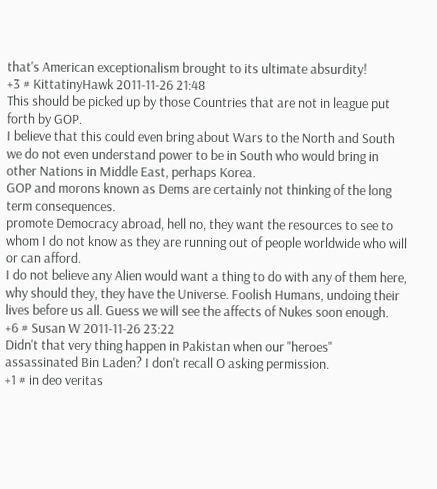that's American exceptionalism brought to its ultimate absurdity!
+3 # KittatinyHawk 2011-11-26 21:48
This should be picked up by those Countries that are not in league put forth by GOP.
I believe that this could even bring about Wars to the North and South we do not even understand power to be in South who would bring in other Nations in Middle East, perhaps Korea.
GOP and morons known as Dems are certainly not thinking of the long term consequences.
promote Democracy abroad, hell no, they want the resources to see to whom I do not know as they are running out of people worldwide who will or can afford.
I do not believe any Alien would want a thing to do with any of them here, why should they, they have the Universe. Foolish Humans, undoing their lives before us all. Guess we will see the affects of Nukes soon enough.
+6 # Susan W 2011-11-26 23:22
Didn't that very thing happen in Pakistan when our "heroes" assassinated Bin Laden? I don't recall O asking permission.
+1 # in deo veritas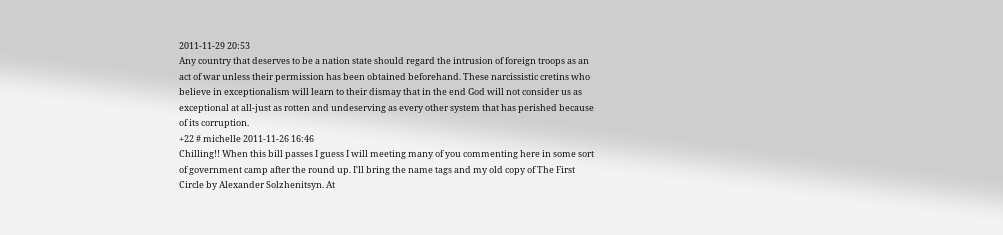2011-11-29 20:53
Any country that deserves to be a nation state should regard the intrusion of foreign troops as an act of war unless their permission has been obtained beforehand. These narcissistic cretins who believe in exceptionalism will learn to their dismay that in the end God will not consider us as exceptional at all-just as rotten and undeserving as every other system that has perished because of its corruption.
+22 # michelle 2011-11-26 16:46
Chilling!! When this bill passes I guess I will meeting many of you commenting here in some sort of government camp after the round up. I'll bring the name tags and my old copy of The First Circle by Alexander Solzhenitsyn. At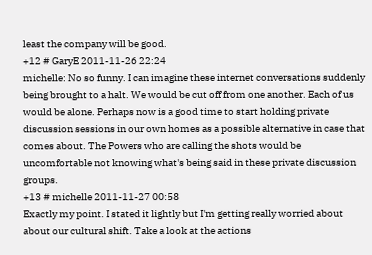least the company will be good.
+12 # GaryE 2011-11-26 22:24
michelle: No so funny. I can imagine these internet conversations suddenly being brought to a halt. We would be cut off from one another. Each of us would be alone. Perhaps now is a good time to start holding private discussion sessions in our own homes as a possible alternative in case that comes about. The Powers who are calling the shots would be uncomfortable not knowing what's being said in these private discussion groups.
+13 # michelle 2011-11-27 00:58
Exactly my point. I stated it lightly but I'm getting really worried about about our cultural shift. Take a look at the actions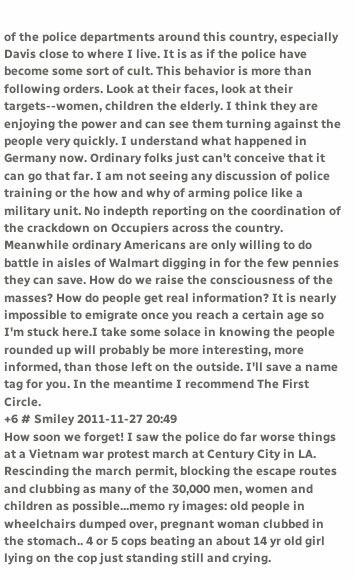of the police departments around this country, especially Davis close to where I live. It is as if the police have become some sort of cult. This behavior is more than following orders. Look at their faces, look at their targets--women, children the elderly. I think they are enjoying the power and can see them turning against the people very quickly. I understand what happened in Germany now. Ordinary folks just can't conceive that it can go that far. I am not seeing any discussion of police training or the how and why of arming police like a military unit. No indepth reporting on the coordination of the crackdown on Occupiers across the country. Meanwhile ordinary Americans are only willing to do battle in aisles of Walmart digging in for the few pennies they can save. How do we raise the consciousness of the masses? How do people get real information? It is nearly impossible to emigrate once you reach a certain age so I'm stuck here.I take some solace in knowing the people rounded up will probably be more interesting, more informed, than those left on the outside. I'll save a name tag for you. In the meantime I recommend The First Circle.
+6 # Smiley 2011-11-27 20:49
How soon we forget! I saw the police do far worse things at a Vietnam war protest march at Century City in LA. Rescinding the march permit, blocking the escape routes and clubbing as many of the 30,000 men, women and children as possible...memo ry images: old people in wheelchairs dumped over, pregnant woman clubbed in the stomach.. 4 or 5 cops beating an about 14 yr old girl lying on the cop just standing still and crying.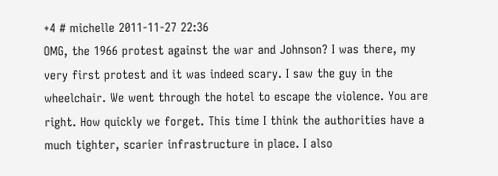+4 # michelle 2011-11-27 22:36
OMG, the 1966 protest against the war and Johnson? I was there, my very first protest and it was indeed scary. I saw the guy in the wheelchair. We went through the hotel to escape the violence. You are right. How quickly we forget. This time I think the authorities have a much tighter, scarier infrastructure in place. I also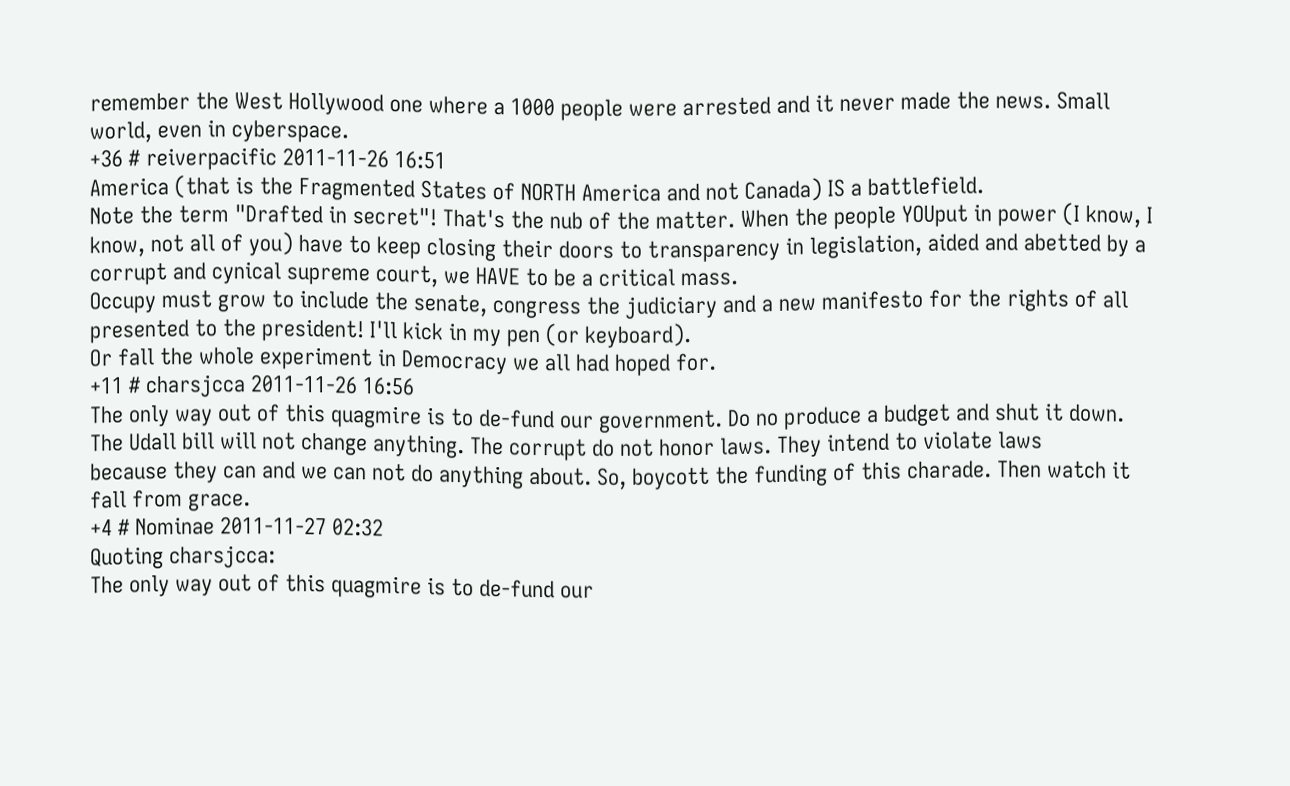remember the West Hollywood one where a 1000 people were arrested and it never made the news. Small world, even in cyberspace.
+36 # reiverpacific 2011-11-26 16:51
America (that is the Fragmented States of NORTH America and not Canada) IS a battlefield.
Note the term "Drafted in secret"! That's the nub of the matter. When the people YOUput in power (I know, I know, not all of you) have to keep closing their doors to transparency in legislation, aided and abetted by a corrupt and cynical supreme court, we HAVE to be a critical mass.
Occupy must grow to include the senate, congress the judiciary and a new manifesto for the rights of all presented to the president! I'll kick in my pen (or keyboard).
Or fall the whole experiment in Democracy we all had hoped for.
+11 # charsjcca 2011-11-26 16:56
The only way out of this quagmire is to de-fund our government. Do no produce a budget and shut it down. The Udall bill will not change anything. The corrupt do not honor laws. They intend to violate laws
because they can and we can not do anything about. So, boycott the funding of this charade. Then watch it fall from grace.
+4 # Nominae 2011-11-27 02:32
Quoting charsjcca:
The only way out of this quagmire is to de-fund our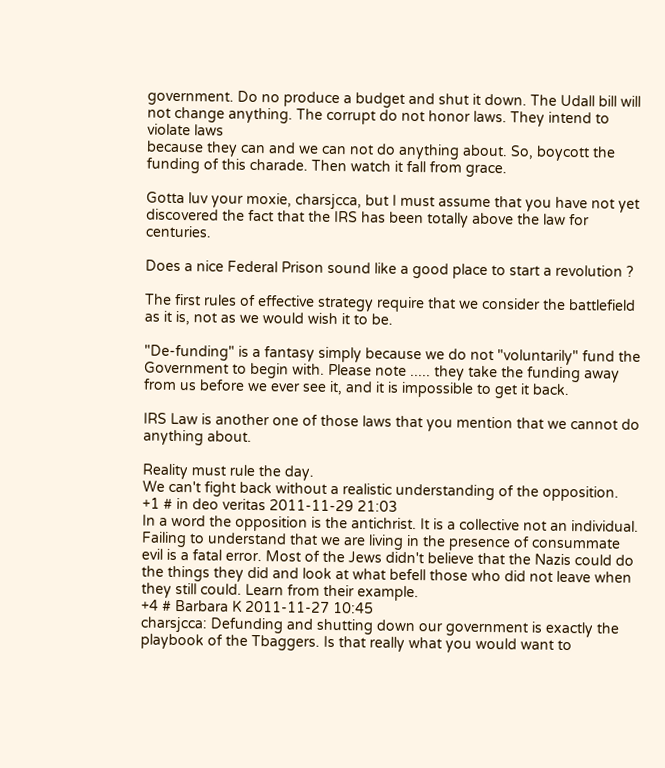government. Do no produce a budget and shut it down. The Udall bill will not change anything. The corrupt do not honor laws. They intend to violate laws
because they can and we can not do anything about. So, boycott the funding of this charade. Then watch it fall from grace.

Gotta luv your moxie, charsjcca, but I must assume that you have not yet discovered the fact that the IRS has been totally above the law for centuries.

Does a nice Federal Prison sound like a good place to start a revolution ?

The first rules of effective strategy require that we consider the battlefield as it is, not as we would wish it to be.

"De-funding" is a fantasy simply because we do not "voluntarily" fund the Government to begin with. Please note ..... they take the funding away from us before we ever see it, and it is impossible to get it back.

IRS Law is another one of those laws that you mention that we cannot do anything about.

Reality must rule the day.
We can't fight back without a realistic understanding of the opposition.
+1 # in deo veritas 2011-11-29 21:03
In a word the opposition is the antichrist. It is a collective not an individual. Failing to understand that we are living in the presence of consummate evil is a fatal error. Most of the Jews didn't believe that the Nazis could do the things they did and look at what befell those who did not leave when they still could. Learn from their example.
+4 # Barbara K 2011-11-27 10:45
charsjcca: Defunding and shutting down our government is exactly the playbook of the Tbaggers. Is that really what you would want to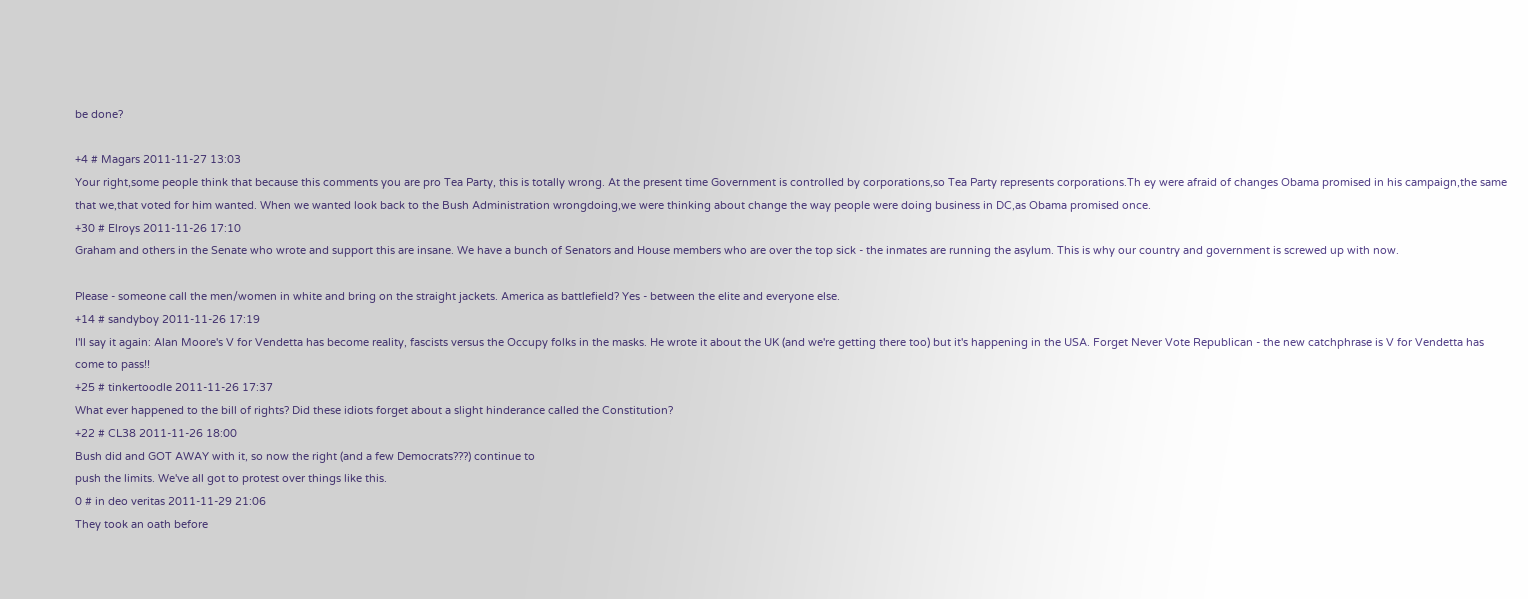be done?

+4 # Magars 2011-11-27 13:03
Your right,some people think that because this comments you are pro Tea Party, this is totally wrong. At the present time Government is controlled by corporations,so Tea Party represents corporations.Th ey were afraid of changes Obama promised in his campaign,the same that we,that voted for him wanted. When we wanted look back to the Bush Administration wrongdoing,we were thinking about change the way people were doing business in DC,as Obama promised once.
+30 # Elroys 2011-11-26 17:10
Graham and others in the Senate who wrote and support this are insane. We have a bunch of Senators and House members who are over the top sick - the inmates are running the asylum. This is why our country and government is screwed up with now.

Please - someone call the men/women in white and bring on the straight jackets. America as battlefield? Yes - between the elite and everyone else.
+14 # sandyboy 2011-11-26 17:19
I'll say it again: Alan Moore's V for Vendetta has become reality, fascists versus the Occupy folks in the masks. He wrote it about the UK (and we're getting there too) but it's happening in the USA. Forget Never Vote Republican - the new catchphrase is V for Vendetta has come to pass!!
+25 # tinkertoodle 2011-11-26 17:37
What ever happened to the bill of rights? Did these idiots forget about a slight hinderance called the Constitution?
+22 # CL38 2011-11-26 18:00
Bush did and GOT AWAY with it, so now the right (and a few Democrats???) continue to
push the limits. We've all got to protest over things like this.
0 # in deo veritas 2011-11-29 21:06
They took an oath before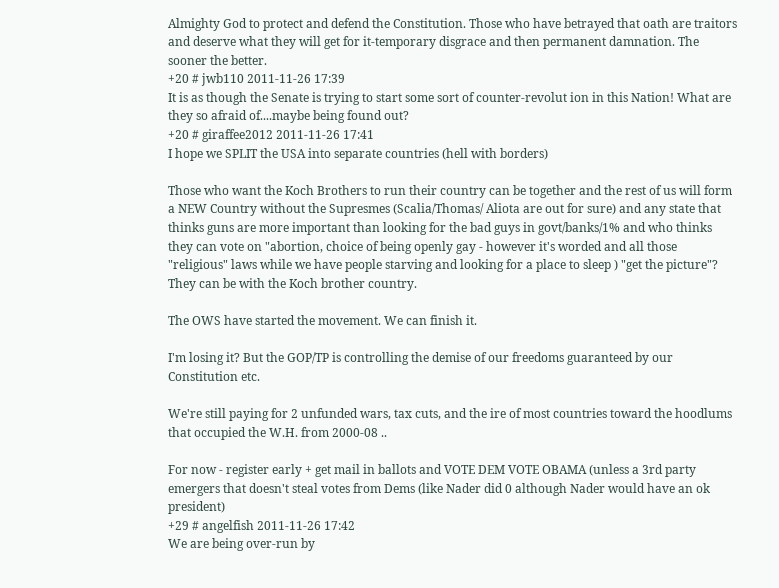Almighty God to protect and defend the Constitution. Those who have betrayed that oath are traitors and deserve what they will get for it-temporary disgrace and then permanent damnation. The sooner the better.
+20 # jwb110 2011-11-26 17:39
It is as though the Senate is trying to start some sort of counter-revolut ion in this Nation! What are they so afraid of....maybe being found out?
+20 # giraffee2012 2011-11-26 17:41
I hope we SPLIT the USA into separate countries (hell with borders)

Those who want the Koch Brothers to run their country can be together and the rest of us will form a NEW Country without the Supresmes (Scalia/Thomas/ Aliota are out for sure) and any state that thinks guns are more important than looking for the bad guys in govt/banks/1% and who thinks they can vote on "abortion, choice of being openly gay - however it's worded and all those "religious" laws while we have people starving and looking for a place to sleep ) "get the picture"? They can be with the Koch brother country.

The OWS have started the movement. We can finish it.

I'm losing it? But the GOP/TP is controlling the demise of our freedoms guaranteed by our Constitution etc.

We're still paying for 2 unfunded wars, tax cuts, and the ire of most countries toward the hoodlums that occupied the W.H. from 2000-08 ..

For now - register early + get mail in ballots and VOTE DEM VOTE OBAMA (unless a 3rd party emergers that doesn't steal votes from Dems (like Nader did 0 although Nader would have an ok president)
+29 # angelfish 2011-11-26 17:42
We are being over-run by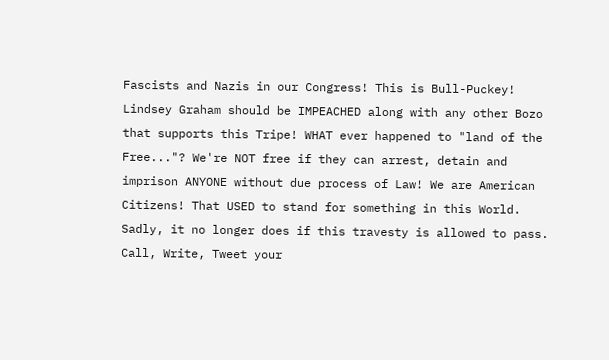Fascists and Nazis in our Congress! This is Bull-Puckey! Lindsey Graham should be IMPEACHED along with any other Bozo that supports this Tripe! WHAT ever happened to "land of the Free..."? We're NOT free if they can arrest, detain and imprison ANYONE without due process of Law! We are American Citizens! That USED to stand for something in this World. Sadly, it no longer does if this travesty is allowed to pass. Call, Write, Tweet your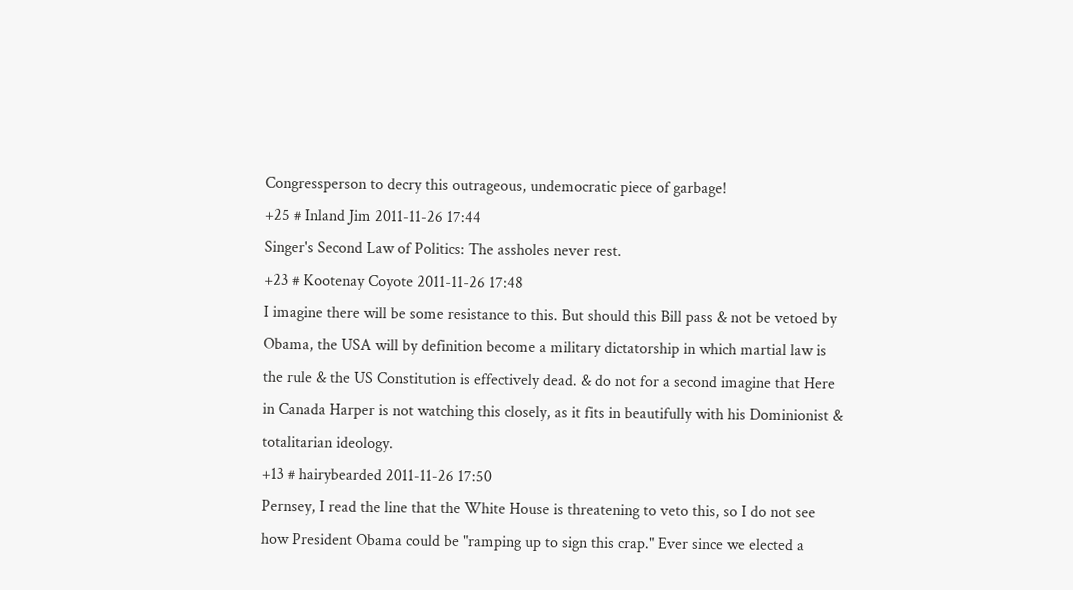Congressperson to decry this outrageous, undemocratic piece of garbage!
+25 # Inland Jim 2011-11-26 17:44
Singer's Second Law of Politics: The assholes never rest.
+23 # Kootenay Coyote 2011-11-26 17:48
I imagine there will be some resistance to this. But should this Bill pass & not be vetoed by Obama, the USA will by definition become a military dictatorship in which martial law is the rule & the US Constitution is effectively dead. & do not for a second imagine that Here in Canada Harper is not watching this closely, as it fits in beautifully with his Dominionist & totalitarian ideology.
+13 # hairybearded 2011-11-26 17:50
Pernsey, I read the line that the White House is threatening to veto this, so I do not see how President Obama could be "ramping up to sign this crap." Ever since we elected a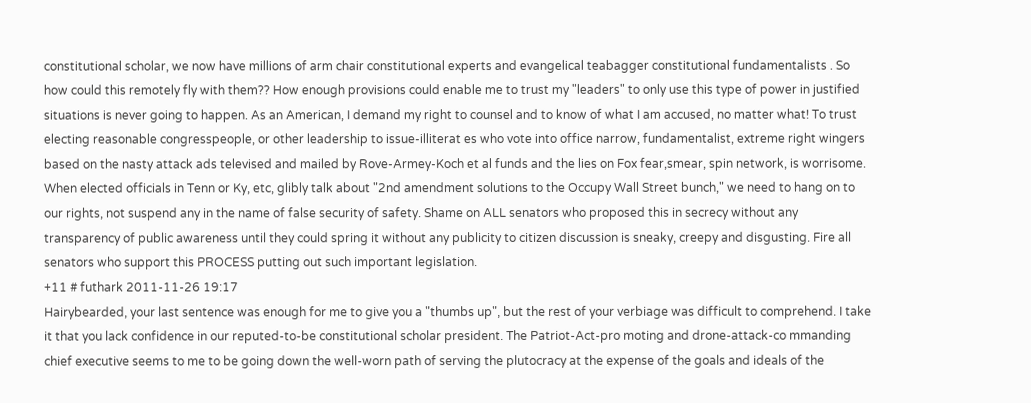constitutional scholar, we now have millions of arm chair constitutional experts and evangelical teabagger constitutional fundamentalists . So how could this remotely fly with them?? How enough provisions could enable me to trust my "leaders" to only use this type of power in justified situations is never going to happen. As an American, I demand my right to counsel and to know of what I am accused, no matter what! To trust electing reasonable congresspeople, or other leadership to issue-illiterat es who vote into office narrow, fundamentalist, extreme right wingers based on the nasty attack ads televised and mailed by Rove-Armey-Koch et al funds and the lies on Fox fear,smear, spin network, is worrisome. When elected officials in Tenn or Ky, etc, glibly talk about "2nd amendment solutions to the Occupy Wall Street bunch," we need to hang on to our rights, not suspend any in the name of false security of safety. Shame on ALL senators who proposed this in secrecy without any transparency of public awareness until they could spring it without any publicity to citizen discussion is sneaky, creepy and disgusting. Fire all senators who support this PROCESS putting out such important legislation.
+11 # futhark 2011-11-26 19:17
Hairybearded, your last sentence was enough for me to give you a "thumbs up", but the rest of your verbiage was difficult to comprehend. I take it that you lack confidence in our reputed-to-be constitutional scholar president. The Patriot-Act-pro moting and drone-attack-co mmanding chief executive seems to me to be going down the well-worn path of serving the plutocracy at the expense of the goals and ideals of the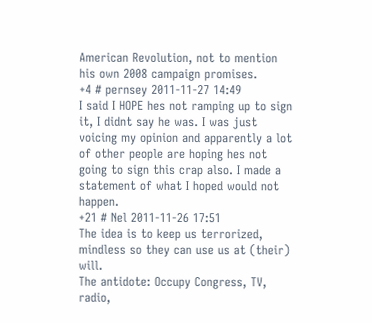American Revolution, not to mention his own 2008 campaign promises.
+4 # pernsey 2011-11-27 14:49
I said I HOPE hes not ramping up to sign it, I didnt say he was. I was just voicing my opinion and apparently a lot of other people are hoping hes not going to sign this crap also. I made a statement of what I hoped would not happen.
+21 # Nel 2011-11-26 17:51
The idea is to keep us terrorized, mindless so they can use us at (their) will.
The antidote: Occupy Congress, TV, radio,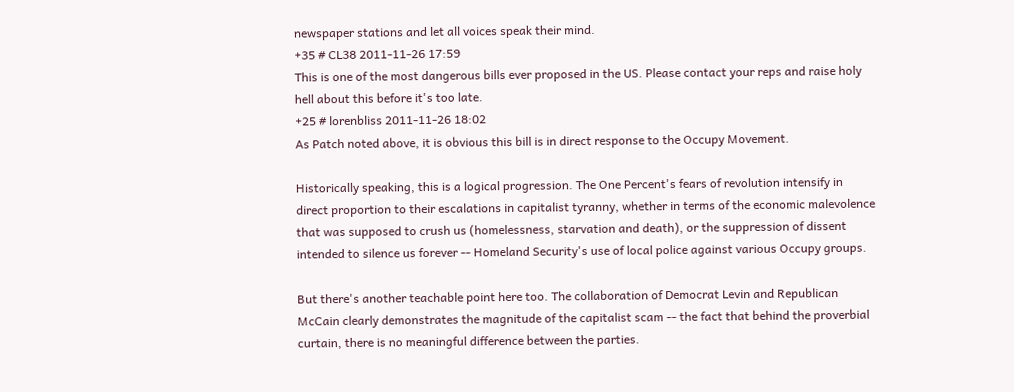newspaper stations and let all voices speak their mind.
+35 # CL38 2011-11-26 17:59
This is one of the most dangerous bills ever proposed in the US. Please contact your reps and raise holy hell about this before it's too late.
+25 # lorenbliss 2011-11-26 18:02
As Patch noted above, it is obvious this bill is in direct response to the Occupy Movement.

Historically speaking, this is a logical progression. The One Percent's fears of revolution intensify in direct proportion to their escalations in capitalist tyranny, whether in terms of the economic malevolence that was supposed to crush us (homelessness, starvation and death), or the suppression of dissent intended to silence us forever -- Homeland Security's use of local police against various Occupy groups.

But there's another teachable point here too. The collaboration of Democrat Levin and Republican McCain clearly demonstrates the magnitude of the capitalist scam -- the fact that behind the proverbial curtain, there is no meaningful difference between the parties.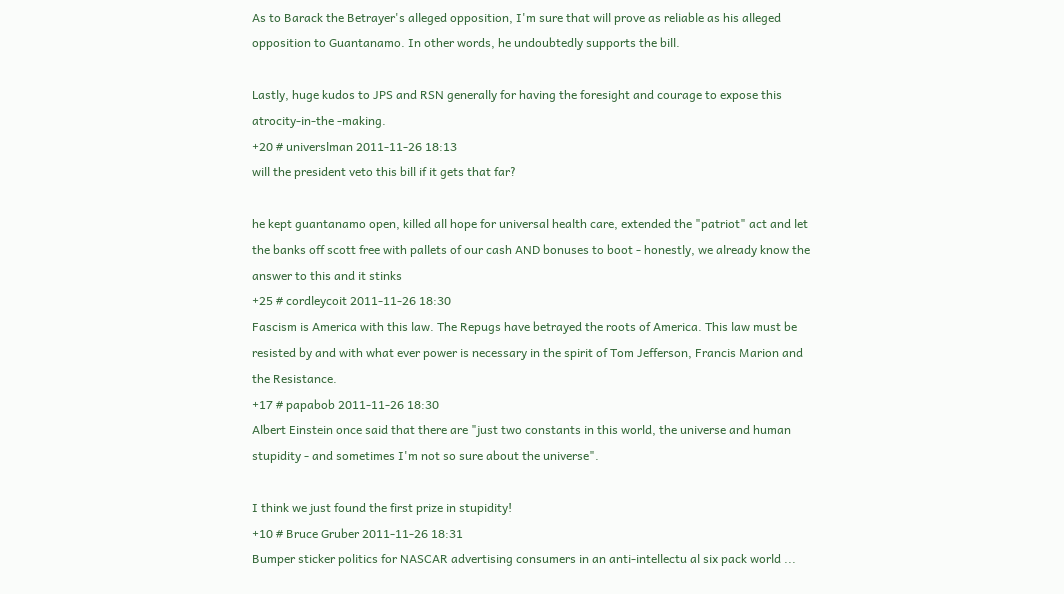As to Barack the Betrayer's alleged opposition, I'm sure that will prove as reliable as his alleged opposition to Guantanamo. In other words, he undoubtedly supports the bill.

Lastly, huge kudos to JPS and RSN generally for having the foresight and courage to expose this atrocity-in-the -making.
+20 # universlman 2011-11-26 18:13
will the president veto this bill if it gets that far?

he kept guantanamo open, killed all hope for universal health care, extended the "patriot" act and let the banks off scott free with pallets of our cash AND bonuses to boot - honestly, we already know the answer to this and it stinks
+25 # cordleycoit 2011-11-26 18:30
Fascism is America with this law. The Repugs have betrayed the roots of America. This law must be resisted by and with what ever power is necessary in the spirit of Tom Jefferson, Francis Marion and the Resistance.
+17 # papabob 2011-11-26 18:30
Albert Einstein once said that there are "just two constants in this world, the universe and human stupidity - and sometimes I'm not so sure about the universe".

I think we just found the first prize in stupidity!
+10 # Bruce Gruber 2011-11-26 18:31
Bumper sticker politics for NASCAR advertising consumers in an anti-intellectu al six pack world ...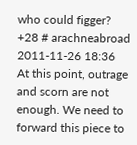who could figger?
+28 # arachneabroad 2011-11-26 18:36
At this point, outrage and scorn are not enough. We need to forward this piece to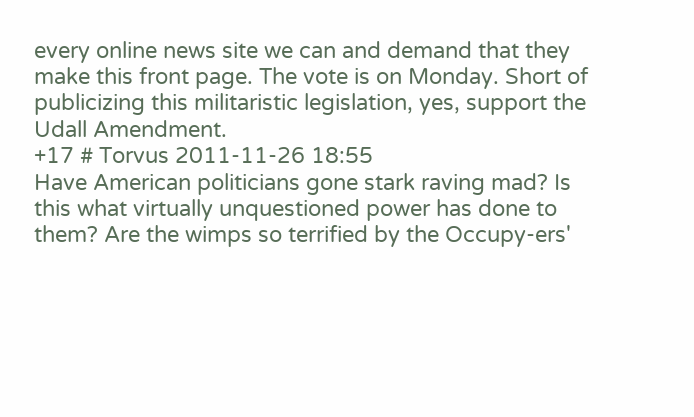every online news site we can and demand that they make this front page. The vote is on Monday. Short of publicizing this militaristic legislation, yes, support the Udall Amendment.
+17 # Torvus 2011-11-26 18:55
Have American politicians gone stark raving mad? Is this what virtually unquestioned power has done to them? Are the wimps so terrified by the Occupy-ers'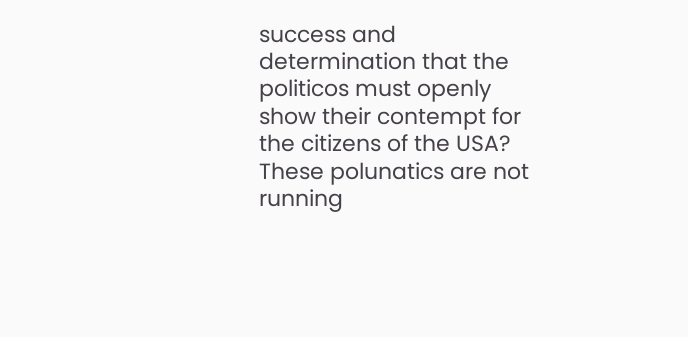success and determination that the politicos must openly show their contempt for the citizens of the USA? These polunatics are not running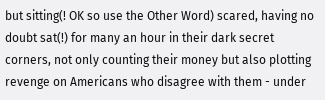but sitting(! OK so use the Other Word) scared, having no doubt sat(!) for many an hour in their dark secret corners, not only counting their money but also plotting revenge on Americans who disagree with them - under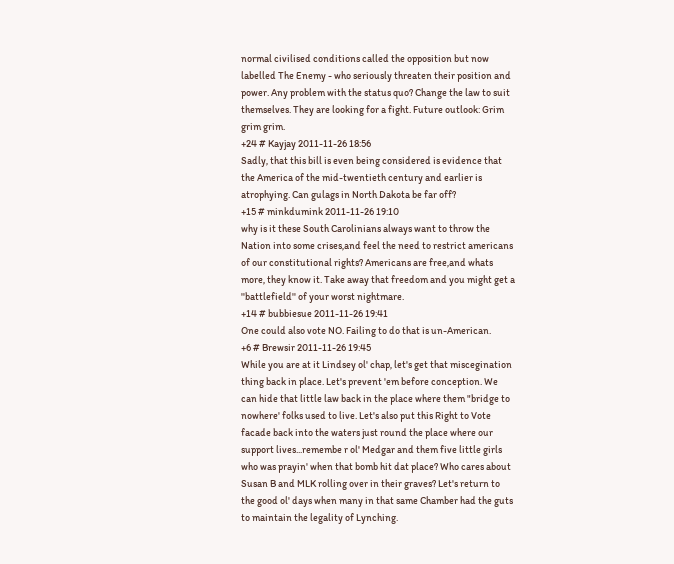normal civilised conditions called the opposition but now labelled The Enemy - who seriously threaten their position and power. Any problem with the status quo? Change the law to suit themselves. They are looking for a fight. Future outlook: Grim grim grim.
+24 # Kayjay 2011-11-26 18:56
Sadly, that this bill is even being considered is evidence that the America of the mid-twentieth century and earlier is atrophying. Can gulags in North Dakota be far off?
+15 # minkdumink 2011-11-26 19:10
why is it these South Carolinians always want to throw the Nation into some crises,and feel the need to restrict americans of our constitutional rights? Americans are free,and whats more, they know it. Take away that freedom and you might get a ''battlefield'' of your worst nightmare.
+14 # bubbiesue 2011-11-26 19:41
One could also vote NO. Failing to do that is un-American.
+6 # Brewsir 2011-11-26 19:45
While you are at it Lindsey ol' chap, let's get that miscegination thing back in place. Let's prevent 'em before conception. We can hide that little law back in the place where them "bridge to nowhere' folks used to live. Let's also put this Right to Vote facade back into the waters just round the place where our support lives...remembe r ol' Medgar and them five little girls who was prayin' when that bomb hit dat place? Who cares about Susan B and MLK rolling over in their graves? Let's return to the good ol' days when many in that same Chamber had the guts to maintain the legality of Lynching.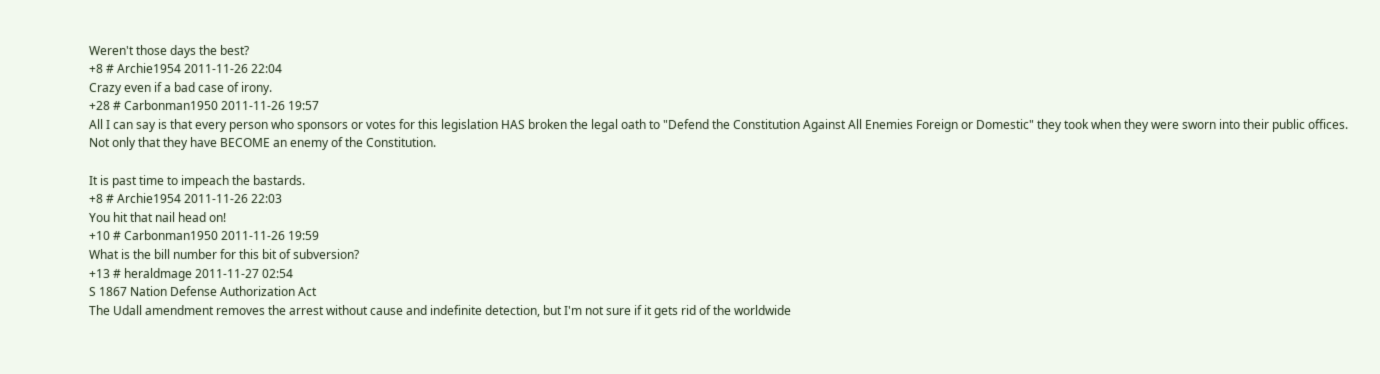Weren't those days the best?
+8 # Archie1954 2011-11-26 22:04
Crazy even if a bad case of irony.
+28 # Carbonman1950 2011-11-26 19:57
All I can say is that every person who sponsors or votes for this legislation HAS broken the legal oath to "Defend the Constitution Against All Enemies Foreign or Domestic" they took when they were sworn into their public offices. Not only that they have BECOME an enemy of the Constitution.

It is past time to impeach the bastards.
+8 # Archie1954 2011-11-26 22:03
You hit that nail head on!
+10 # Carbonman1950 2011-11-26 19:59
What is the bill number for this bit of subversion?
+13 # heraldmage 2011-11-27 02:54
S 1867 Nation Defense Authorization Act
The Udall amendment removes the arrest without cause and indefinite detection, but I'm not sure if it gets rid of the worldwide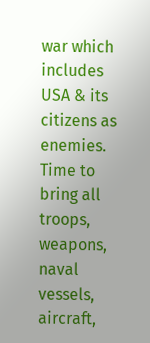war which includes USA & its citizens as enemies.
Time to bring all troops, weapons, naval vessels, aircraft,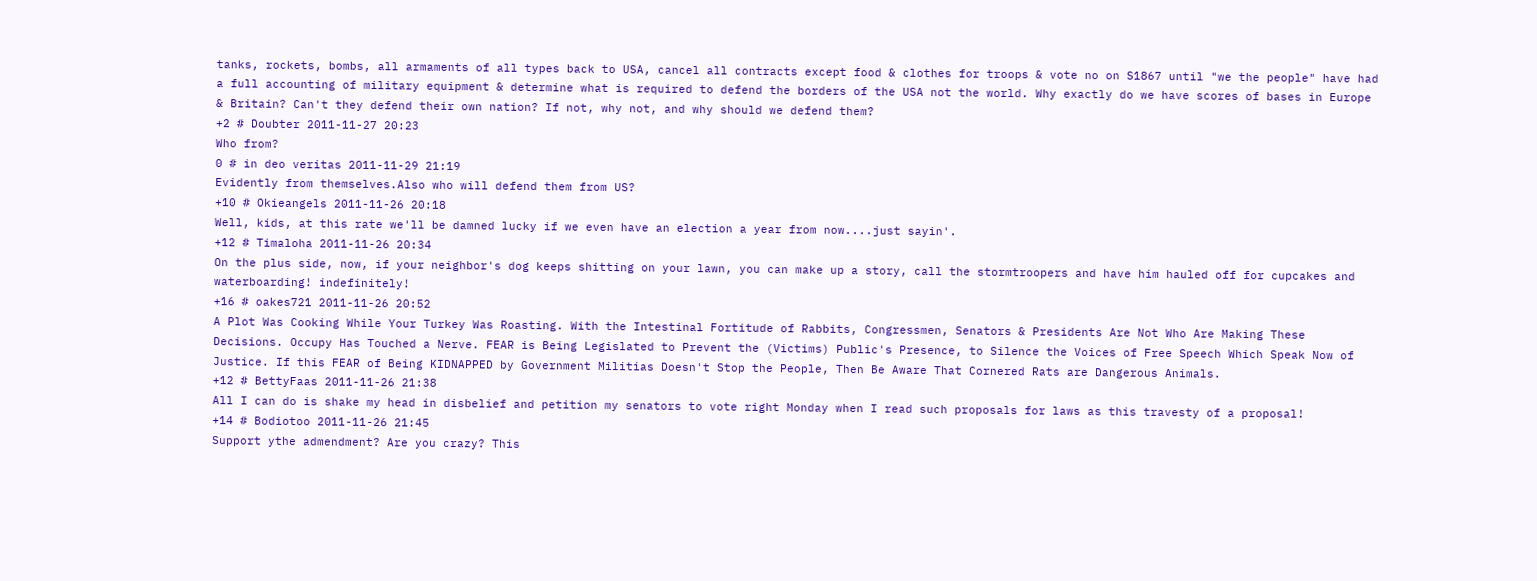tanks, rockets, bombs, all armaments of all types back to USA, cancel all contracts except food & clothes for troops & vote no on S1867 until "we the people" have had a full accounting of military equipment & determine what is required to defend the borders of the USA not the world. Why exactly do we have scores of bases in Europe & Britain? Can't they defend their own nation? If not, why not, and why should we defend them?
+2 # Doubter 2011-11-27 20:23
Who from?
0 # in deo veritas 2011-11-29 21:19
Evidently from themselves.Also who will defend them from US?
+10 # Okieangels 2011-11-26 20:18
Well, kids, at this rate we'll be damned lucky if we even have an election a year from now....just sayin'.
+12 # Timaloha 2011-11-26 20:34
On the plus side, now, if your neighbor's dog keeps shitting on your lawn, you can make up a story, call the stormtroopers and have him hauled off for cupcakes and waterboarding! indefinitely!
+16 # oakes721 2011-11-26 20:52
A Plot Was Cooking While Your Turkey Was Roasting. With the Intestinal Fortitude of Rabbits, Congressmen, Senators & Presidents Are Not Who Are Making These Decisions. Occupy Has Touched a Nerve. FEAR is Being Legislated to Prevent the (Victims) Public's Presence, to Silence the Voices of Free Speech Which Speak Now of Justice. If this FEAR of Being KIDNAPPED by Government Militias Doesn't Stop the People, Then Be Aware That Cornered Rats are Dangerous Animals.
+12 # BettyFaas 2011-11-26 21:38
All I can do is shake my head in disbelief and petition my senators to vote right Monday when I read such proposals for laws as this travesty of a proposal!
+14 # Bodiotoo 2011-11-26 21:45
Support ythe admendment? Are you crazy? This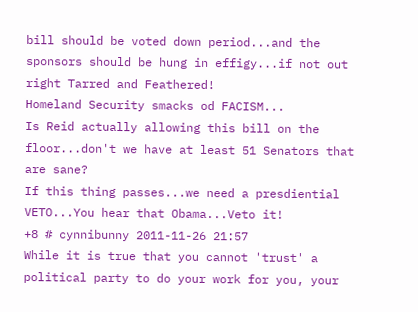bill should be voted down period...and the sponsors should be hung in effigy...if not out right Tarred and Feathered!
Homeland Security smacks od FACISM...
Is Reid actually allowing this bill on the floor...don't we have at least 51 Senators that are sane?
If this thing passes...we need a presdiential VETO...You hear that Obama...Veto it!
+8 # cynnibunny 2011-11-26 21:57
While it is true that you cannot 'trust' a political party to do your work for you, your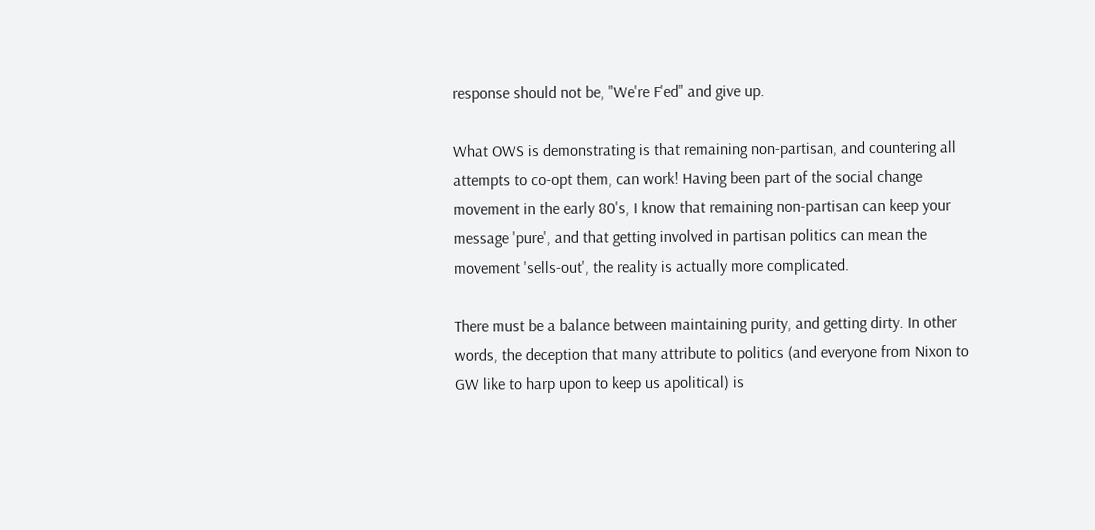response should not be, "We're F'ed" and give up.

What OWS is demonstrating is that remaining non-partisan, and countering all attempts to co-opt them, can work! Having been part of the social change movement in the early 80's, I know that remaining non-partisan can keep your message 'pure', and that getting involved in partisan politics can mean the movement 'sells-out', the reality is actually more complicated.

There must be a balance between maintaining purity, and getting dirty. In other words, the deception that many attribute to politics (and everyone from Nixon to GW like to harp upon to keep us apolitical) is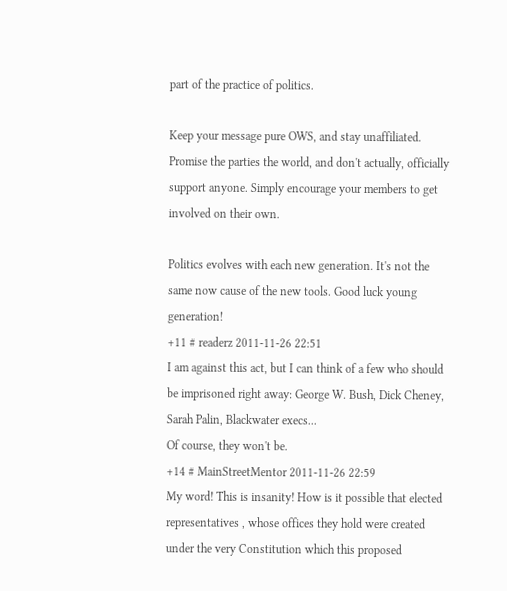part of the practice of politics.

Keep your message pure OWS, and stay unaffiliated. Promise the parties the world, and don't actually, officially support anyone. Simply encourage your members to get involved on their own.

Politics evolves with each new generation. It's not the same now cause of the new tools. Good luck young generation!
+11 # readerz 2011-11-26 22:51
I am against this act, but I can think of a few who should be imprisoned right away: George W. Bush, Dick Cheney, Sarah Palin, Blackwater execs...
Of course, they won't be.
+14 # MainStreetMentor 2011-11-26 22:59
My word! This is insanity! How is it possible that elected representatives , whose offices they hold were created under the very Constitution which this proposed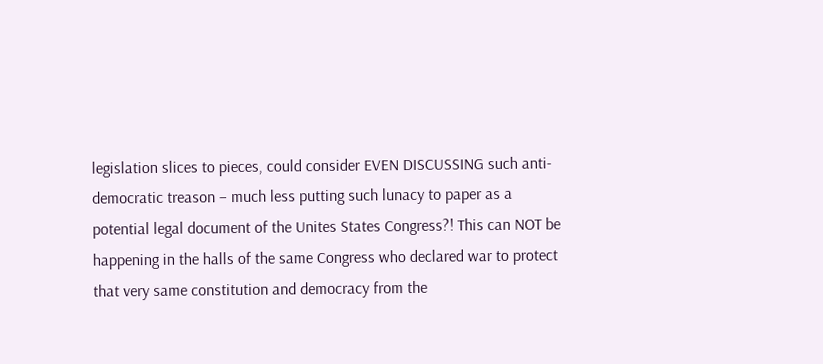legislation slices to pieces, could consider EVEN DISCUSSING such anti-democratic treason – much less putting such lunacy to paper as a potential legal document of the Unites States Congress?! This can NOT be happening in the halls of the same Congress who declared war to protect that very same constitution and democracy from the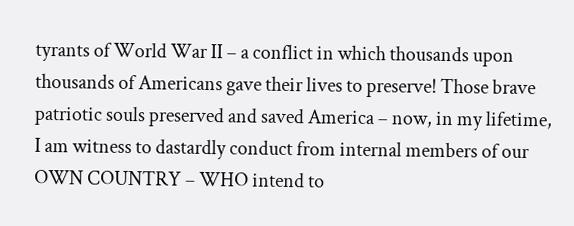tyrants of World War II – a conflict in which thousands upon thousands of Americans gave their lives to preserve! Those brave patriotic souls preserved and saved America – now, in my lifetime, I am witness to dastardly conduct from internal members of our OWN COUNTRY – WHO intend to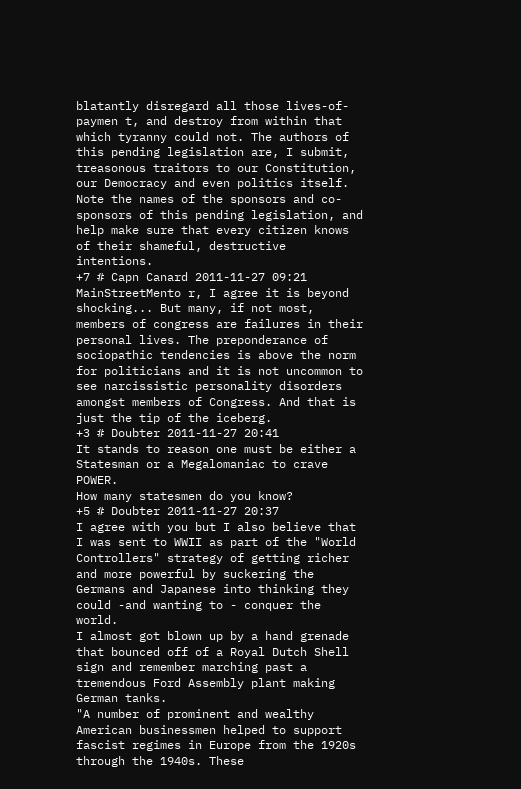blatantly disregard all those lives-of-paymen t, and destroy from within that which tyranny could not. The authors of this pending legislation are, I submit, treasonous traitors to our Constitution, our Democracy and even politics itself. Note the names of the sponsors and co-sponsors of this pending legislation, and help make sure that every citizen knows of their shameful, destructive intentions.
+7 # Capn Canard 2011-11-27 09:21
MainStreetMento r, I agree it is beyond shocking... But many, if not most, members of congress are failures in their personal lives. The preponderance of sociopathic tendencies is above the norm for politicians and it is not uncommon to see narcissistic personality disorders amongst members of Congress. And that is just the tip of the iceberg.
+3 # Doubter 2011-11-27 20:41
It stands to reason one must be either a Statesman or a Megalomaniac to crave POWER.
How many statesmen do you know?
+5 # Doubter 2011-11-27 20:37
I agree with you but I also believe that I was sent to WWII as part of the "World Controllers" strategy of getting richer and more powerful by suckering the Germans and Japanese into thinking they could -and wanting to - conquer the world.
I almost got blown up by a hand grenade that bounced off of a Royal Dutch Shell sign and remember marching past a tremendous Ford Assembly plant making German tanks.
"A number of prominent and wealthy American businessmen helped to support fascist regimes in Europe from the 1920s through the 1940s. These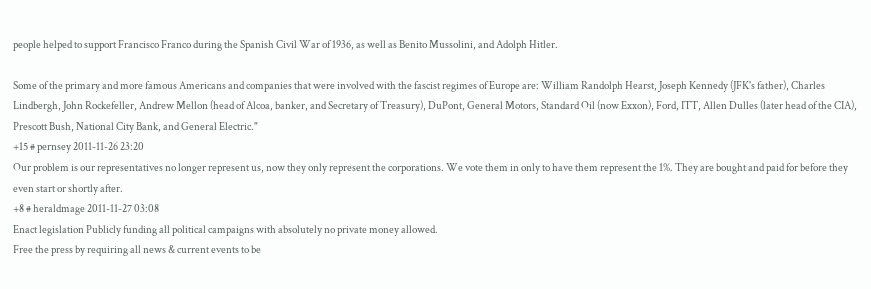people helped to support Francisco Franco during the Spanish Civil War of 1936, as well as Benito Mussolini, and Adolph Hitler.

Some of the primary and more famous Americans and companies that were involved with the fascist regimes of Europe are: William Randolph Hearst, Joseph Kennedy (JFK's father), Charles Lindbergh, John Rockefeller, Andrew Mellon (head of Alcoa, banker, and Secretary of Treasury), DuPont, General Motors, Standard Oil (now Exxon), Ford, ITT, Allen Dulles (later head of the CIA), Prescott Bush, National City Bank, and General Electric."
+15 # pernsey 2011-11-26 23:20
Our problem is our representatives no longer represent us, now they only represent the corporations. We vote them in only to have them represent the 1%. They are bought and paid for before they even start or shortly after.
+8 # heraldmage 2011-11-27 03:08
Enact legislation Publicly funding all political campaigns with absolutely no private money allowed.
Free the press by requiring all news & current events to be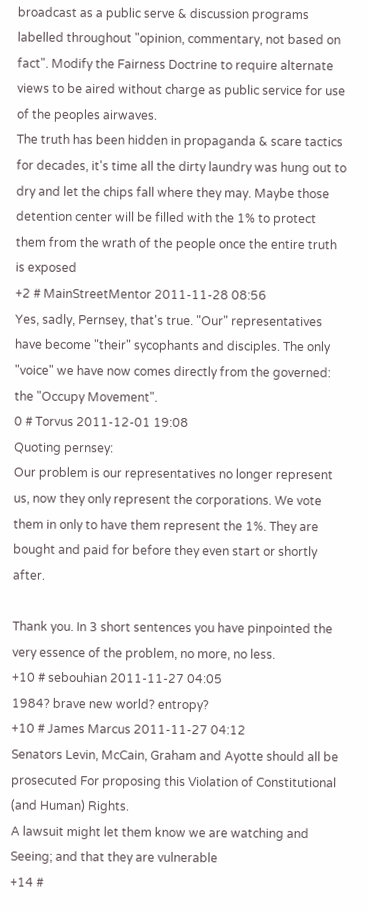broadcast as a public serve & discussion programs labelled throughout "opinion, commentary, not based on fact". Modify the Fairness Doctrine to require alternate views to be aired without charge as public service for use of the peoples airwaves.
The truth has been hidden in propaganda & scare tactics for decades, it's time all the dirty laundry was hung out to dry and let the chips fall where they may. Maybe those detention center will be filled with the 1% to protect them from the wrath of the people once the entire truth is exposed
+2 # MainStreetMentor 2011-11-28 08:56
Yes, sadly, Pernsey, that's true. "Our" representatives have become "their" sycophants and disciples. The only "voice" we have now comes directly from the governed: the "Occupy Movement".
0 # Torvus 2011-12-01 19:08
Quoting pernsey:
Our problem is our representatives no longer represent us, now they only represent the corporations. We vote them in only to have them represent the 1%. They are bought and paid for before they even start or shortly after.

Thank you. In 3 short sentences you have pinpointed the very essence of the problem, no more, no less.
+10 # sebouhian 2011-11-27 04:05
1984? brave new world? entropy?
+10 # James Marcus 2011-11-27 04:12
Senators Levin, McCain, Graham and Ayotte should all be prosecuted For proposing this Violation of Constitutional (and Human) Rights.
A lawsuit might let them know we are watching and Seeing; and that they are vulnerable
+14 #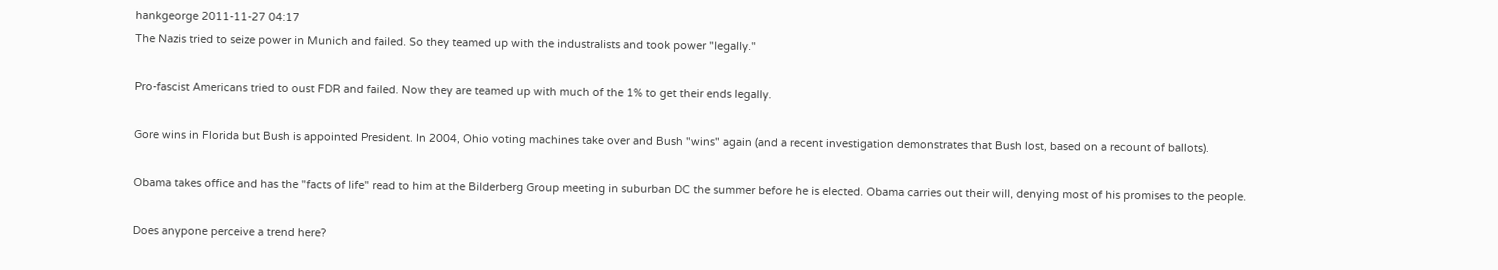hankgeorge 2011-11-27 04:17
The Nazis tried to seize power in Munich and failed. So they teamed up with the industralists and took power "legally."

Pro-fascist Americans tried to oust FDR and failed. Now they are teamed up with much of the 1% to get their ends legally.

Gore wins in Florida but Bush is appointed President. In 2004, Ohio voting machines take over and Bush "wins" again (and a recent investigation demonstrates that Bush lost, based on a recount of ballots).

Obama takes office and has the "facts of life" read to him at the Bilderberg Group meeting in suburban DC the summer before he is elected. Obama carries out their will, denying most of his promises to the people.

Does anypone perceive a trend here?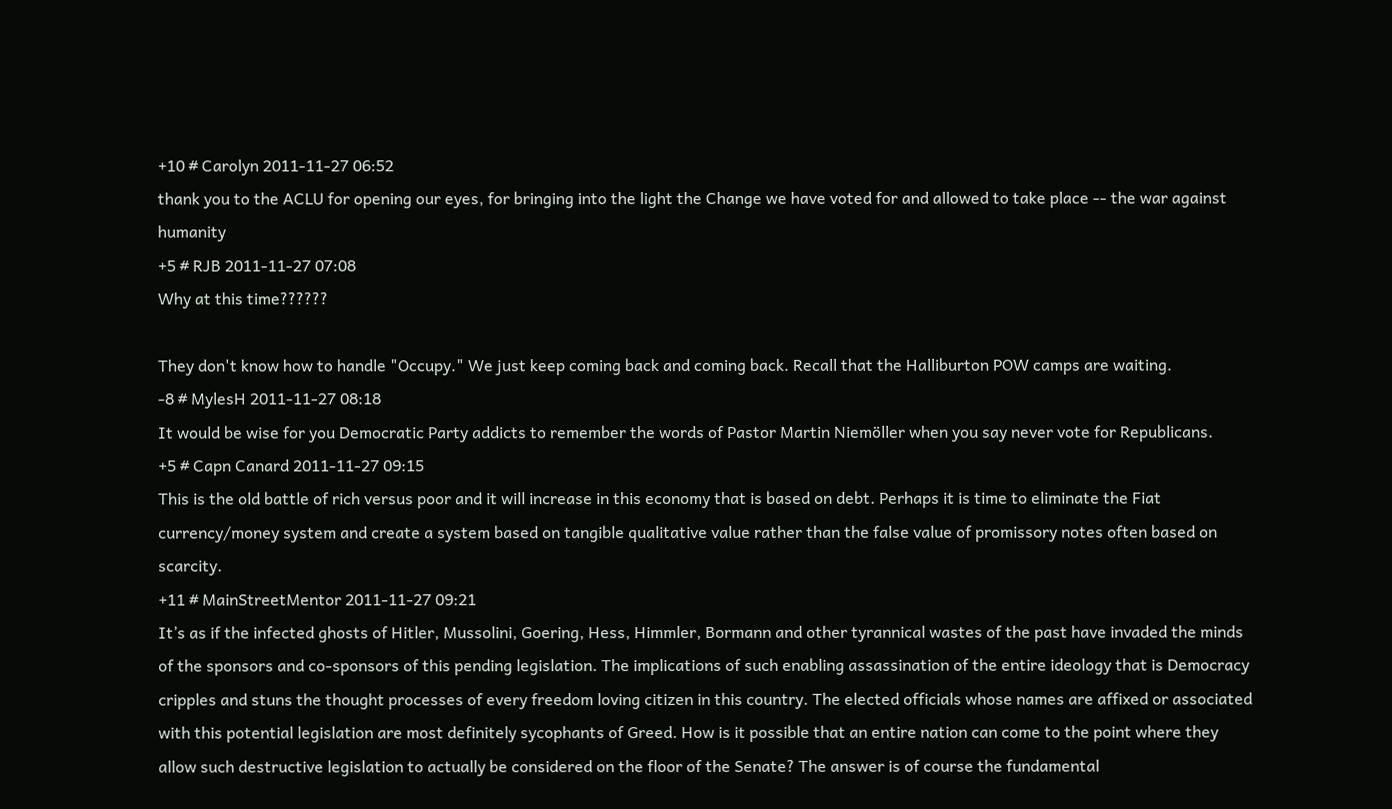+10 # Carolyn 2011-11-27 06:52
thank you to the ACLU for opening our eyes, for bringing into the light the Change we have voted for and allowed to take place -- the war against humanity
+5 # RJB 2011-11-27 07:08
Why at this time??????

They don't know how to handle "Occupy." We just keep coming back and coming back. Recall that the Halliburton POW camps are waiting.
-8 # MylesH 2011-11-27 08:18
It would be wise for you Democratic Party addicts to remember the words of Pastor Martin Niemöller when you say never vote for Republicans.
+5 # Capn Canard 2011-11-27 09:15
This is the old battle of rich versus poor and it will increase in this economy that is based on debt. Perhaps it is time to eliminate the Fiat currency/money system and create a system based on tangible qualitative value rather than the false value of promissory notes often based on scarcity.
+11 # MainStreetMentor 2011-11-27 09:21
It’s as if the infected ghosts of Hitler, Mussolini, Goering, Hess, Himmler, Bormann and other tyrannical wastes of the past have invaded the minds of the sponsors and co-sponsors of this pending legislation. The implications of such enabling assassination of the entire ideology that is Democracy cripples and stuns the thought processes of every freedom loving citizen in this country. The elected officials whose names are affixed or associated with this potential legislation are most definitely sycophants of Greed. How is it possible that an entire nation can come to the point where they allow such destructive legislation to actually be considered on the floor of the Senate? The answer is of course the fundamental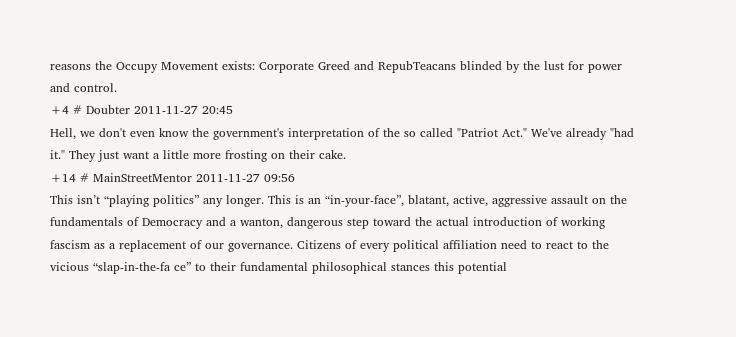reasons the Occupy Movement exists: Corporate Greed and RepubTeacans blinded by the lust for power and control.
+4 # Doubter 2011-11-27 20:45
Hell, we don't even know the government's interpretation of the so called "Patriot Act." We've already "had it." They just want a little more frosting on their cake.
+14 # MainStreetMentor 2011-11-27 09:56
This isn’t “playing politics” any longer. This is an “in-your-face”, blatant, active, aggressive assault on the fundamentals of Democracy and a wanton, dangerous step toward the actual introduction of working fascism as a replacement of our governance. Citizens of every political affiliation need to react to the vicious “slap-in-the-fa ce” to their fundamental philosophical stances this potential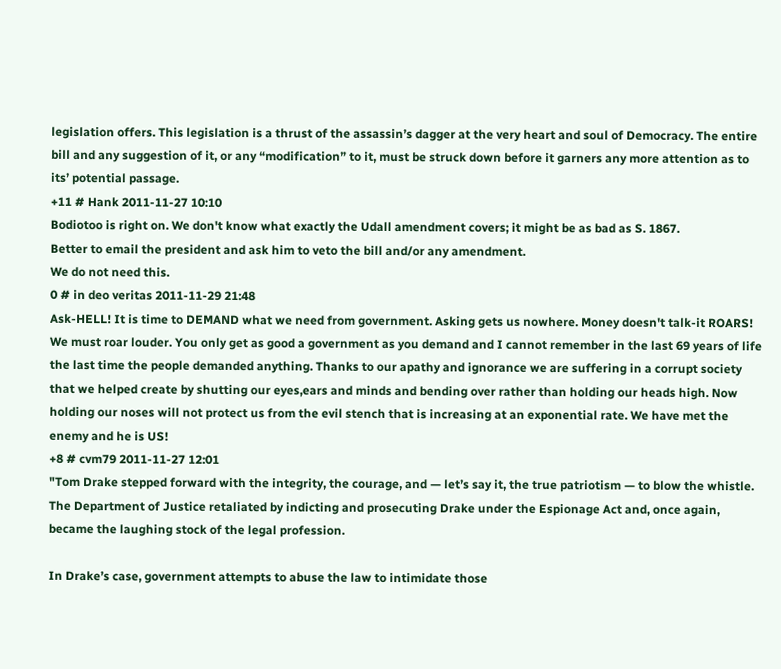legislation offers. This legislation is a thrust of the assassin’s dagger at the very heart and soul of Democracy. The entire bill and any suggestion of it, or any “modification” to it, must be struck down before it garners any more attention as to its’ potential passage.
+11 # Hank 2011-11-27 10:10
Bodiotoo is right on. We don't know what exactly the Udall amendment covers; it might be as bad as S. 1867.
Better to email the president and ask him to veto the bill and/or any amendment.
We do not need this.
0 # in deo veritas 2011-11-29 21:48
Ask-HELL! It is time to DEMAND what we need from government. Asking gets us nowhere. Money doesn't talk-it ROARS! We must roar louder. You only get as good a government as you demand and I cannot remember in the last 69 years of life the last time the people demanded anything. Thanks to our apathy and ignorance we are suffering in a corrupt society that we helped create by shutting our eyes,ears and minds and bending over rather than holding our heads high. Now holding our noses will not protect us from the evil stench that is increasing at an exponential rate. We have met the enemy and he is US!
+8 # cvm79 2011-11-27 12:01
"Tom Drake stepped forward with the integrity, the courage, and — let’s say it, the true patriotism — to blow the whistle. The Department of Justice retaliated by indicting and prosecuting Drake under the Espionage Act and, once again, became the laughing stock of the legal profession.

In Drake’s case, government attempts to abuse the law to intimidate those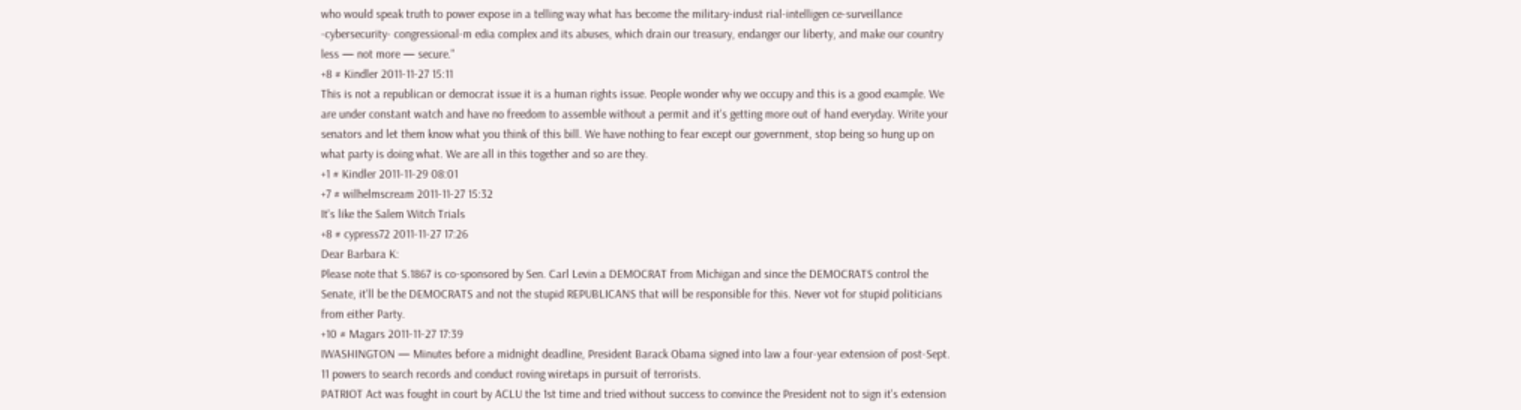who would speak truth to power expose in a telling way what has become the military-indust rial-intelligen ce-surveillance -cybersecurity- congressional-m edia complex and its abuses, which drain our treasury, endanger our liberty, and make our country less — not more — secure."
+8 # Kindler 2011-11-27 15:11
This is not a republican or democrat issue it is a human rights issue. People wonder why we occupy and this is a good example. We are under constant watch and have no freedom to assemble without a permit and it's getting more out of hand everyday. Write your senators and let them know what you think of this bill. We have nothing to fear except our government, stop being so hung up on what party is doing what. We are all in this together and so are they.
+1 # Kindler 2011-11-29 08:01
+7 # wilhelmscream 2011-11-27 15:32
It's like the Salem Witch Trials
+8 # cypress72 2011-11-27 17:26
Dear Barbara K:
Please note that S.1867 is co-sponsored by Sen. Carl Levin a DEMOCRAT from Michigan and since the DEMOCRATS control the Senate, it'll be the DEMOCRATS and not the stupid REPUBLICANS that will be responsible for this. Never vot for stupid politicians from either Party.
+10 # Magars 2011-11-27 17:39
IWASHINGTON — Minutes before a midnight deadline, President Barack Obama signed into law a four-year extension of post-Sept. 11 powers to search records and conduct roving wiretaps in pursuit of terrorists.
PATRIOT Act was fought in court by ACLU the 1st time and tried without success to convince the President not to sign it's extension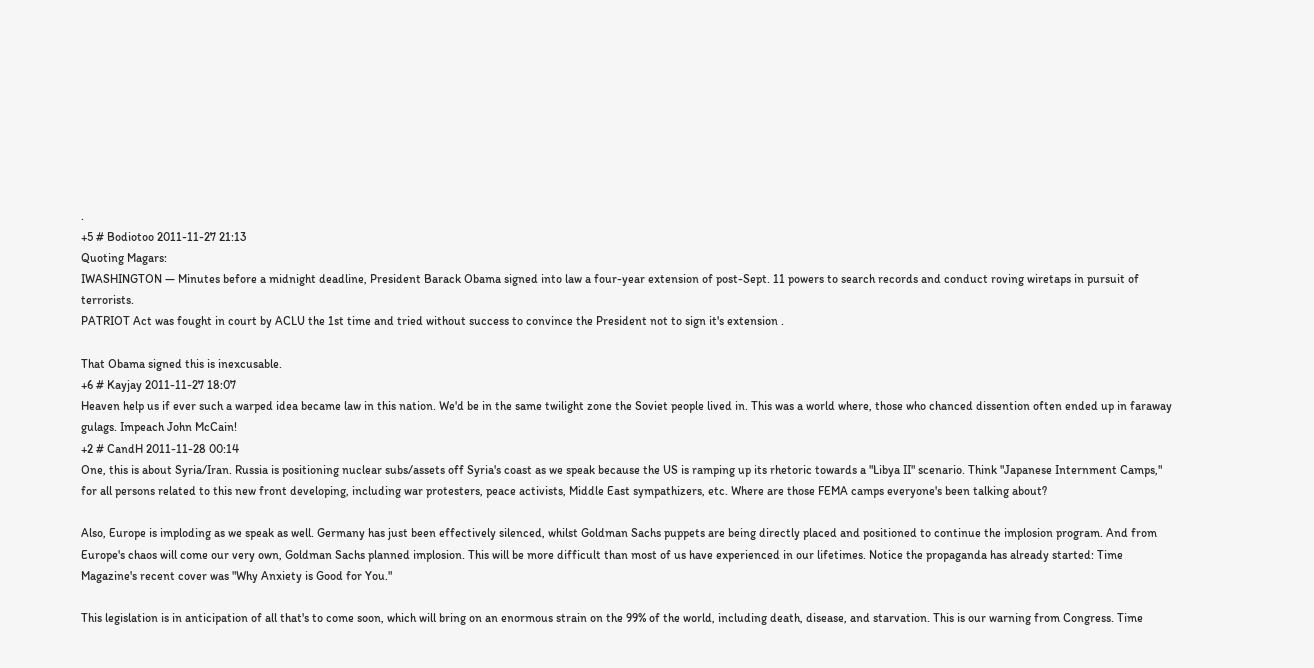.
+5 # Bodiotoo 2011-11-27 21:13
Quoting Magars:
IWASHINGTON — Minutes before a midnight deadline, President Barack Obama signed into law a four-year extension of post-Sept. 11 powers to search records and conduct roving wiretaps in pursuit of terrorists.
PATRIOT Act was fought in court by ACLU the 1st time and tried without success to convince the President not to sign it's extension .

That Obama signed this is inexcusable.
+6 # Kayjay 2011-11-27 18:07
Heaven help us if ever such a warped idea became law in this nation. We'd be in the same twilight zone the Soviet people lived in. This was a world where, those who chanced dissention often ended up in faraway gulags. Impeach John McCain!
+2 # CandH 2011-11-28 00:14
One, this is about Syria/Iran. Russia is positioning nuclear subs/assets off Syria's coast as we speak because the US is ramping up its rhetoric towards a "Libya II" scenario. Think "Japanese Internment Camps," for all persons related to this new front developing, including war protesters, peace activists, Middle East sympathizers, etc. Where are those FEMA camps everyone's been talking about?

Also, Europe is imploding as we speak as well. Germany has just been effectively silenced, whilst Goldman Sachs puppets are being directly placed and positioned to continue the implosion program. And from Europe's chaos will come our very own, Goldman Sachs planned implosion. This will be more difficult than most of us have experienced in our lifetimes. Notice the propaganda has already started: Time Magazine's recent cover was "Why Anxiety is Good for You."

This legislation is in anticipation of all that's to come soon, which will bring on an enormous strain on the 99% of the world, including death, disease, and starvation. This is our warning from Congress. Time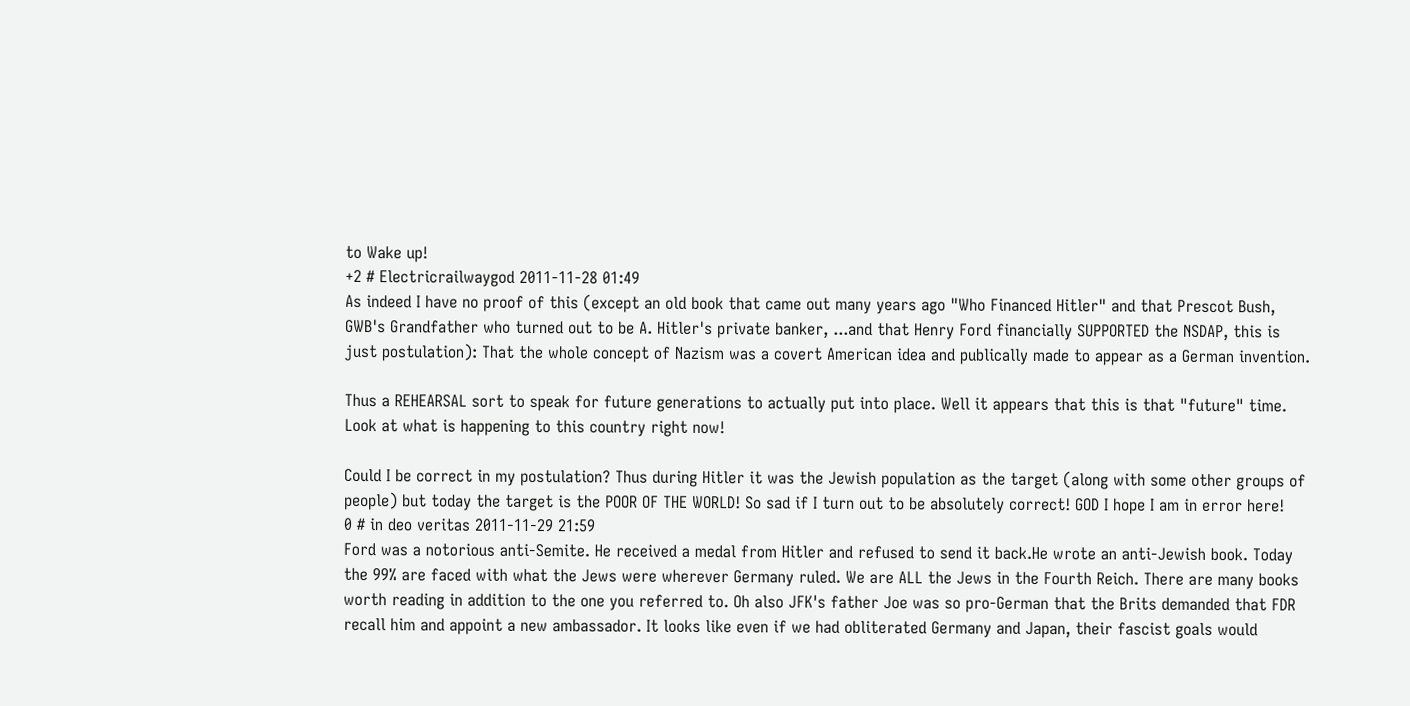to Wake up!
+2 # Electricrailwaygod 2011-11-28 01:49
As indeed I have no proof of this (except an old book that came out many years ago "Who Financed Hitler" and that Prescot Bush, GWB's Grandfather who turned out to be A. Hitler's private banker, ...and that Henry Ford financially SUPPORTED the NSDAP, this is just postulation): That the whole concept of Nazism was a covert American idea and publically made to appear as a German invention.

Thus a REHEARSAL sort to speak for future generations to actually put into place. Well it appears that this is that "future" time. Look at what is happening to this country right now!

Could I be correct in my postulation? Thus during Hitler it was the Jewish population as the target (along with some other groups of people) but today the target is the POOR OF THE WORLD! So sad if I turn out to be absolutely correct! GOD I hope I am in error here!
0 # in deo veritas 2011-11-29 21:59
Ford was a notorious anti-Semite. He received a medal from Hitler and refused to send it back.He wrote an anti-Jewish book. Today the 99% are faced with what the Jews were wherever Germany ruled. We are ALL the Jews in the Fourth Reich. There are many books worth reading in addition to the one you referred to. Oh also JFK's father Joe was so pro-German that the Brits demanded that FDR recall him and appoint a new ambassador. It looks like even if we had obliterated Germany and Japan, their fascist goals would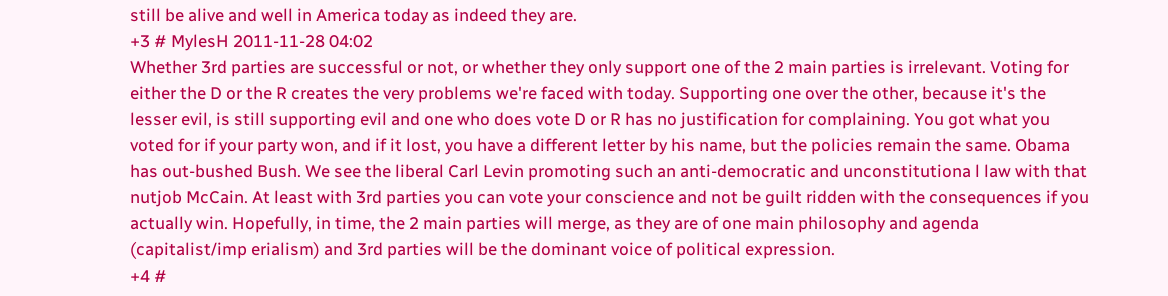still be alive and well in America today as indeed they are.
+3 # MylesH 2011-11-28 04:02
Whether 3rd parties are successful or not, or whether they only support one of the 2 main parties is irrelevant. Voting for either the D or the R creates the very problems we're faced with today. Supporting one over the other, because it's the lesser evil, is still supporting evil and one who does vote D or R has no justification for complaining. You got what you voted for if your party won, and if it lost, you have a different letter by his name, but the policies remain the same. Obama has out-bushed Bush. We see the liberal Carl Levin promoting such an anti-democratic and unconstitutiona l law with that nutjob McCain. At least with 3rd parties you can vote your conscience and not be guilt ridden with the consequences if you actually win. Hopefully, in time, the 2 main parties will merge, as they are of one main philosophy and agenda (capitalist/imp erialism) and 3rd parties will be the dominant voice of political expression.
+4 #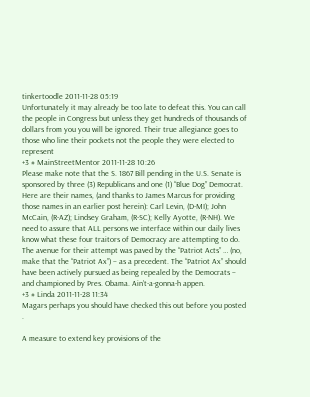tinkertoodle 2011-11-28 05:19
Unfortunately it may already be too late to defeat this. You can call the people in Congress but unless they get hundreds of thousands of dollars from you you will be ignored. Their true allegiance goes to those who line their pockets not the people they were elected to represent
+3 # MainStreetMentor 2011-11-28 10:26
Please make note that the S. 1867 Bill pending in the U.S. Senate is sponsored by three (3) Republicans and one (1) “Blue Dog” Democrat. Here are their names, (and thanks to James Marcus for providing those names in an earlier post herein): Carl Levin, (D-MI); John McCain, (R-AZ); Lindsey Graham, (R-SC); Kelly Ayotte, (R-NH). We need to assure that ALL persons we interface within our daily lives know what these four traitors of Democracy are attempting to do. The avenue for their attempt was paved by the “Patriot Acts” … (no, make that the “Patriot Ax”) – as a precedent. The “Patriot Ax” should have been actively pursued as being repealed by the Democrats – and championed by Pres. Obama. Ain’t-a-gonna-h appen.
+3 # Linda 2011-11-28 11:34
Magars perhaps you should have checked this out before you posted .

A measure to extend key provisions of the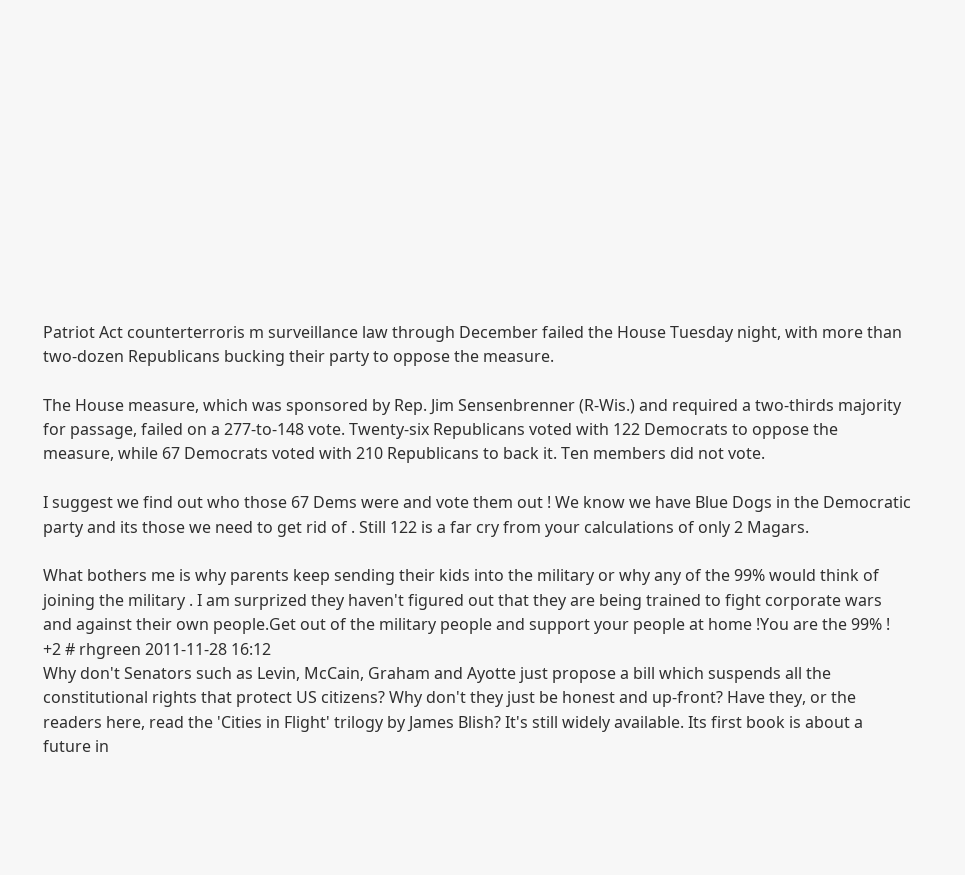Patriot Act counterterroris m surveillance law through December failed the House Tuesday night, with more than two-dozen Republicans bucking their party to oppose the measure.

The House measure, which was sponsored by Rep. Jim Sensenbrenner (R-Wis.) and required a two-thirds majority for passage, failed on a 277-to-148 vote. Twenty-six Republicans voted with 122 Democrats to oppose the measure, while 67 Democrats voted with 210 Republicans to back it. Ten members did not vote.

I suggest we find out who those 67 Dems were and vote them out ! We know we have Blue Dogs in the Democratic party and its those we need to get rid of . Still 122 is a far cry from your calculations of only 2 Magars.

What bothers me is why parents keep sending their kids into the military or why any of the 99% would think of joining the military . I am surprized they haven't figured out that they are being trained to fight corporate wars and against their own people.Get out of the military people and support your people at home !You are the 99% !
+2 # rhgreen 2011-11-28 16:12
Why don't Senators such as Levin, McCain, Graham and Ayotte just propose a bill which suspends all the constitutional rights that protect US citizens? Why don't they just be honest and up-front? Have they, or the readers here, read the 'Cities in Flight' trilogy by James Blish? It's still widely available. Its first book is about a future in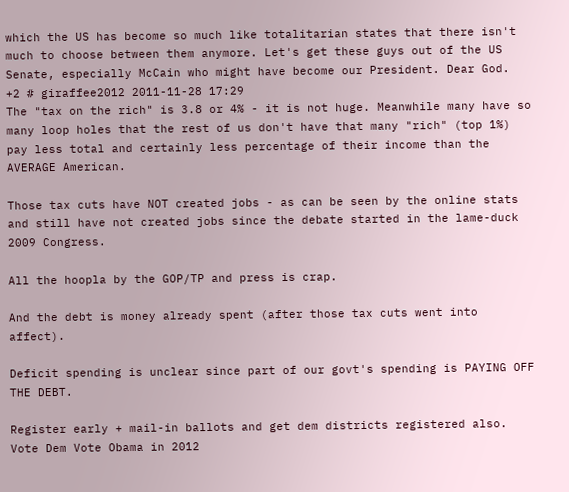which the US has become so much like totalitarian states that there isn't much to choose between them anymore. Let's get these guys out of the US Senate, especially McCain who might have become our President. Dear God.
+2 # giraffee2012 2011-11-28 17:29
The "tax on the rich" is 3.8 or 4% - it is not huge. Meanwhile many have so many loop holes that the rest of us don't have that many "rich" (top 1%) pay less total and certainly less percentage of their income than the AVERAGE American.

Those tax cuts have NOT created jobs - as can be seen by the online stats and still have not created jobs since the debate started in the lame-duck 2009 Congress.

All the hoopla by the GOP/TP and press is crap.

And the debt is money already spent (after those tax cuts went into affect).

Deficit spending is unclear since part of our govt's spending is PAYING OFF THE DEBT.

Register early + mail-in ballots and get dem districts registered also.
Vote Dem Vote Obama in 2012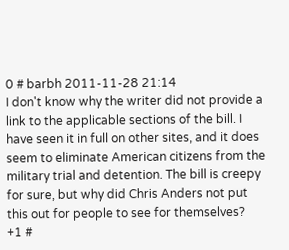0 # barbh 2011-11-28 21:14
I don't know why the writer did not provide a link to the applicable sections of the bill. I have seen it in full on other sites, and it does seem to eliminate American citizens from the military trial and detention. The bill is creepy for sure, but why did Chris Anders not put this out for people to see for themselves?
+1 #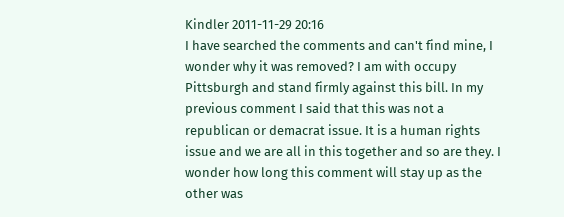Kindler 2011-11-29 20:16
I have searched the comments and can't find mine, I wonder why it was removed? I am with occupy Pittsburgh and stand firmly against this bill. In my previous comment I said that this was not a republican or demacrat issue. It is a human rights issue and we are all in this together and so are they. I wonder how long this comment will stay up as the other was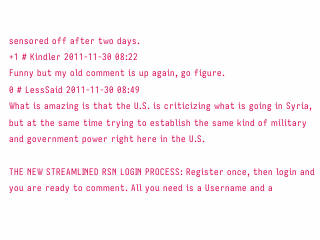sensored off after two days.
+1 # Kindler 2011-11-30 08:22
Funny but my old comment is up again, go figure.
0 # LessSaid 2011-11-30 08:49
What is amazing is that the U.S. is criticizing what is going in Syria, but at the same time trying to establish the same kind of military and government power right here in the U.S.

THE NEW STREAMLINED RSN LOGIN PROCESS: Register once, then login and you are ready to comment. All you need is a Username and a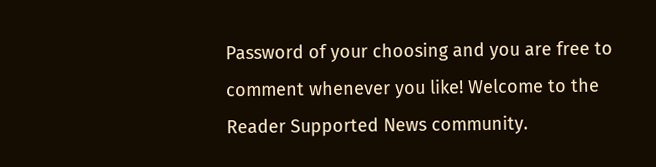Password of your choosing and you are free to comment whenever you like! Welcome to the Reader Supported News community.